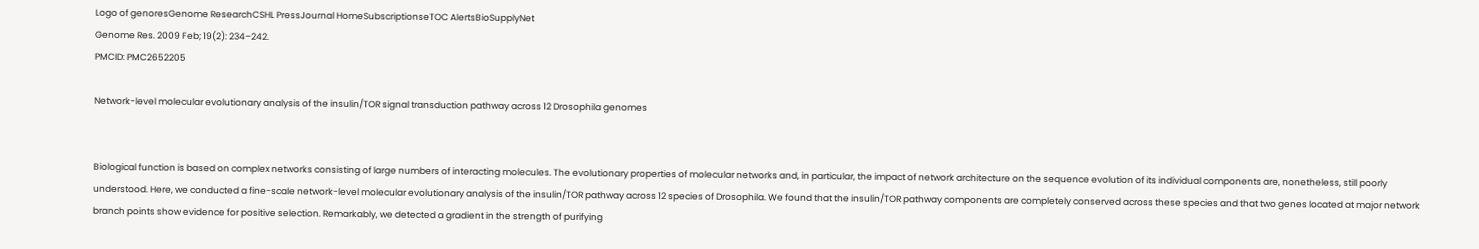Logo of genoresGenome ResearchCSHL PressJournal HomeSubscriptionseTOC AlertsBioSupplyNet
Genome Res. 2009 Feb; 19(2): 234–242.
PMCID: PMC2652205

Network-level molecular evolutionary analysis of the insulin/TOR signal transduction pathway across 12 Drosophila genomes


Biological function is based on complex networks consisting of large numbers of interacting molecules. The evolutionary properties of molecular networks and, in particular, the impact of network architecture on the sequence evolution of its individual components are, nonetheless, still poorly understood. Here, we conducted a fine-scale network-level molecular evolutionary analysis of the insulin/TOR pathway across 12 species of Drosophila. We found that the insulin/TOR pathway components are completely conserved across these species and that two genes located at major network branch points show evidence for positive selection. Remarkably, we detected a gradient in the strength of purifying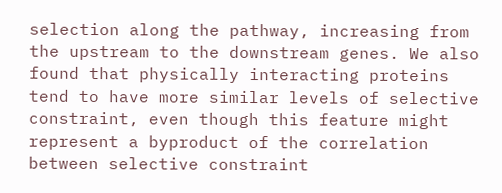selection along the pathway, increasing from the upstream to the downstream genes. We also found that physically interacting proteins tend to have more similar levels of selective constraint, even though this feature might represent a byproduct of the correlation between selective constraint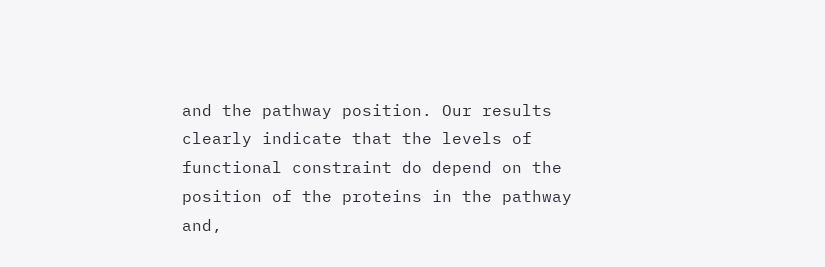and the pathway position. Our results clearly indicate that the levels of functional constraint do depend on the position of the proteins in the pathway and,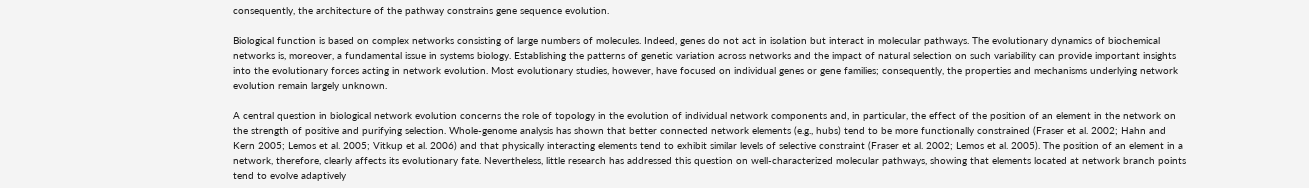consequently, the architecture of the pathway constrains gene sequence evolution.

Biological function is based on complex networks consisting of large numbers of molecules. Indeed, genes do not act in isolation but interact in molecular pathways. The evolutionary dynamics of biochemical networks is, moreover, a fundamental issue in systems biology. Establishing the patterns of genetic variation across networks and the impact of natural selection on such variability can provide important insights into the evolutionary forces acting in network evolution. Most evolutionary studies, however, have focused on individual genes or gene families; consequently, the properties and mechanisms underlying network evolution remain largely unknown.

A central question in biological network evolution concerns the role of topology in the evolution of individual network components and, in particular, the effect of the position of an element in the network on the strength of positive and purifying selection. Whole-genome analysis has shown that better connected network elements (e.g., hubs) tend to be more functionally constrained (Fraser et al. 2002; Hahn and Kern 2005; Lemos et al. 2005; Vitkup et al. 2006) and that physically interacting elements tend to exhibit similar levels of selective constraint (Fraser et al. 2002; Lemos et al. 2005). The position of an element in a network, therefore, clearly affects its evolutionary fate. Nevertheless, little research has addressed this question on well-characterized molecular pathways, showing that elements located at network branch points tend to evolve adaptively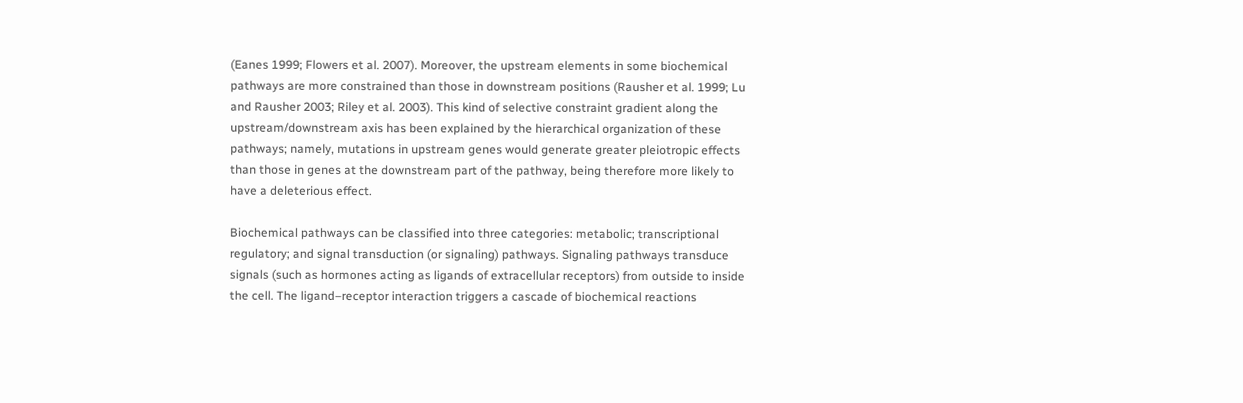(Eanes 1999; Flowers et al. 2007). Moreover, the upstream elements in some biochemical pathways are more constrained than those in downstream positions (Rausher et al. 1999; Lu and Rausher 2003; Riley et al. 2003). This kind of selective constraint gradient along the upstream/downstream axis has been explained by the hierarchical organization of these pathways; namely, mutations in upstream genes would generate greater pleiotropic effects than those in genes at the downstream part of the pathway, being therefore more likely to have a deleterious effect.

Biochemical pathways can be classified into three categories: metabolic; transcriptional regulatory; and signal transduction (or signaling) pathways. Signaling pathways transduce signals (such as hormones acting as ligands of extracellular receptors) from outside to inside the cell. The ligand–receptor interaction triggers a cascade of biochemical reactions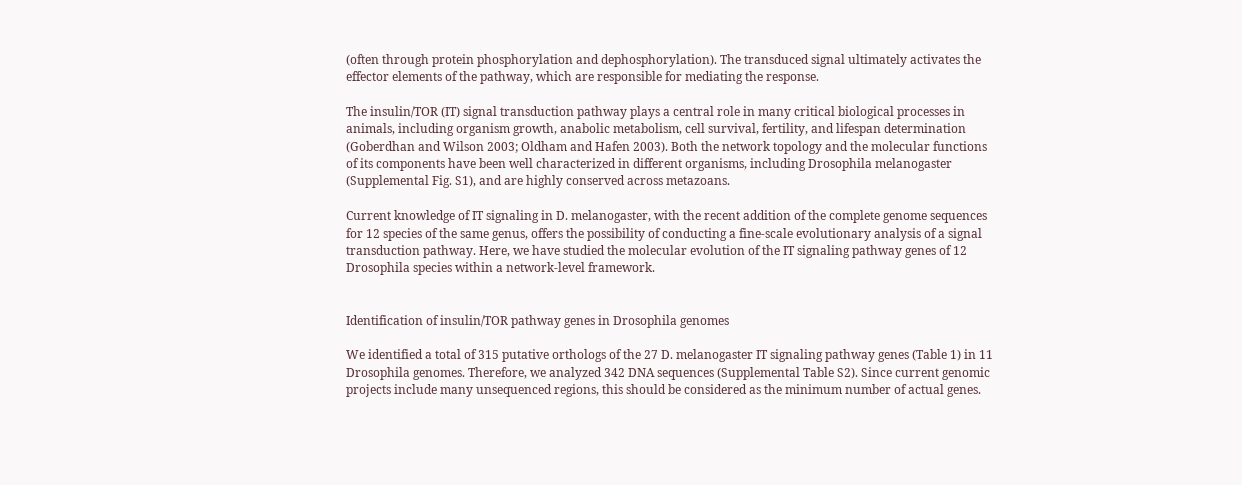(often through protein phosphorylation and dephosphorylation). The transduced signal ultimately activates the effector elements of the pathway, which are responsible for mediating the response.

The insulin/TOR (IT) signal transduction pathway plays a central role in many critical biological processes in animals, including organism growth, anabolic metabolism, cell survival, fertility, and lifespan determination (Goberdhan and Wilson 2003; Oldham and Hafen 2003). Both the network topology and the molecular functions of its components have been well characterized in different organisms, including Drosophila melanogaster (Supplemental Fig. S1), and are highly conserved across metazoans.

Current knowledge of IT signaling in D. melanogaster, with the recent addition of the complete genome sequences for 12 species of the same genus, offers the possibility of conducting a fine-scale evolutionary analysis of a signal transduction pathway. Here, we have studied the molecular evolution of the IT signaling pathway genes of 12 Drosophila species within a network-level framework.


Identification of insulin/TOR pathway genes in Drosophila genomes

We identified a total of 315 putative orthologs of the 27 D. melanogaster IT signaling pathway genes (Table 1) in 11 Drosophila genomes. Therefore, we analyzed 342 DNA sequences (Supplemental Table S2). Since current genomic projects include many unsequenced regions, this should be considered as the minimum number of actual genes.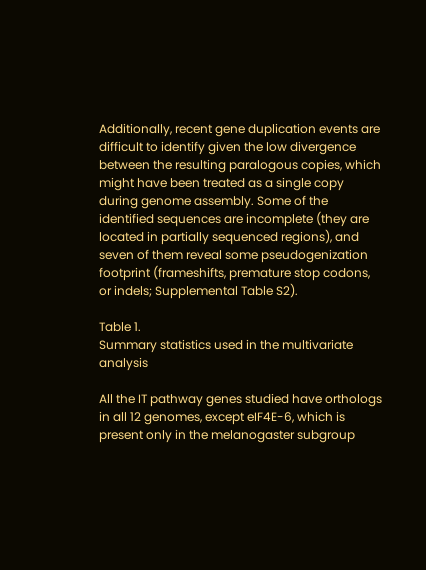Additionally, recent gene duplication events are difficult to identify given the low divergence between the resulting paralogous copies, which might have been treated as a single copy during genome assembly. Some of the identified sequences are incomplete (they are located in partially sequenced regions), and seven of them reveal some pseudogenization footprint (frameshifts, premature stop codons, or indels; Supplemental Table S2).

Table 1.
Summary statistics used in the multivariate analysis

All the IT pathway genes studied have orthologs in all 12 genomes, except eIF4E-6, which is present only in the melanogaster subgroup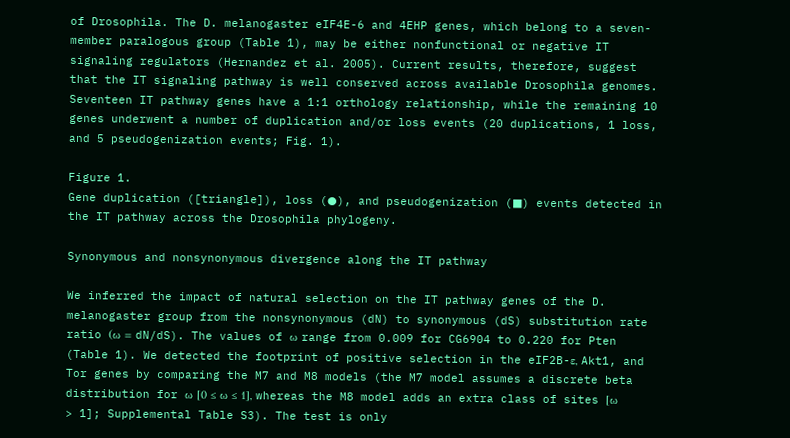of Drosophila. The D. melanogaster eIF4E-6 and 4EHP genes, which belong to a seven-member paralogous group (Table 1), may be either nonfunctional or negative IT signaling regulators (Hernandez et al. 2005). Current results, therefore, suggest that the IT signaling pathway is well conserved across available Drosophila genomes. Seventeen IT pathway genes have a 1:1 orthology relationship, while the remaining 10 genes underwent a number of duplication and/or loss events (20 duplications, 1 loss, and 5 pseudogenization events; Fig. 1).

Figure 1.
Gene duplication ([triangle]), loss (●), and pseudogenization (■) events detected in the IT pathway across the Drosophila phylogeny.

Synonymous and nonsynonymous divergence along the IT pathway

We inferred the impact of natural selection on the IT pathway genes of the D. melanogaster group from the nonsynonymous (dN) to synonymous (dS) substitution rate ratio (ω = dN/dS). The values of ω range from 0.009 for CG6904 to 0.220 for Pten (Table 1). We detected the footprint of positive selection in the eIF2B-ε, Akt1, and Tor genes by comparing the M7 and M8 models (the M7 model assumes a discrete beta distribution for ω [0 ≤ ω ≤ 1], whereas the M8 model adds an extra class of sites [ω > 1]; Supplemental Table S3). The test is only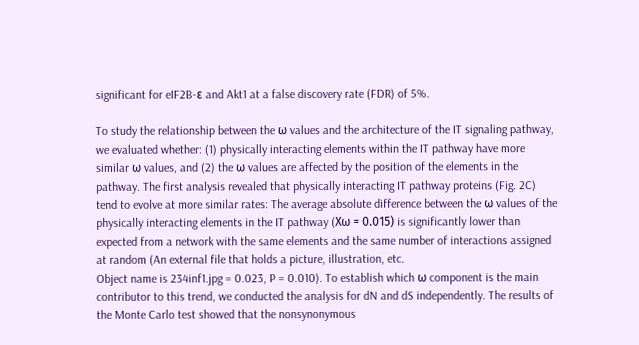significant for eIF2B-ε and Akt1 at a false discovery rate (FDR) of 5%.

To study the relationship between the ω values and the architecture of the IT signaling pathway, we evaluated whether: (1) physically interacting elements within the IT pathway have more similar ω values, and (2) the ω values are affected by the position of the elements in the pathway. The first analysis revealed that physically interacting IT pathway proteins (Fig. 2C) tend to evolve at more similar rates: The average absolute difference between the ω values of the physically interacting elements in the IT pathway (Xω = 0.015) is significantly lower than expected from a network with the same elements and the same number of interactions assigned at random (An external file that holds a picture, illustration, etc.
Object name is 234inf1.jpg = 0.023, P = 0.010). To establish which ω component is the main contributor to this trend, we conducted the analysis for dN and dS independently. The results of the Monte Carlo test showed that the nonsynonymous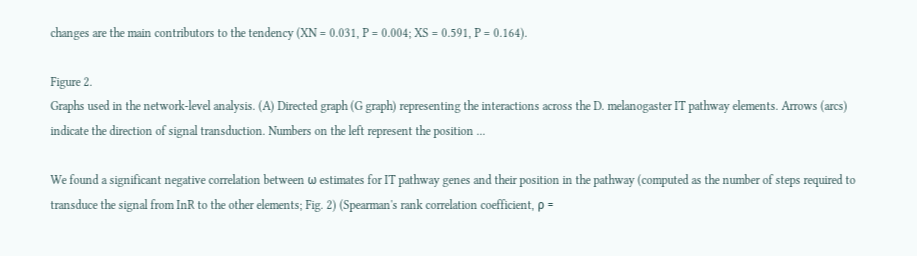changes are the main contributors to the tendency (XN = 0.031, P = 0.004; XS = 0.591, P = 0.164).

Figure 2.
Graphs used in the network-level analysis. (A) Directed graph (G graph) representing the interactions across the D. melanogaster IT pathway elements. Arrows (arcs) indicate the direction of signal transduction. Numbers on the left represent the position ...

We found a significant negative correlation between ω estimates for IT pathway genes and their position in the pathway (computed as the number of steps required to transduce the signal from InR to the other elements; Fig. 2) (Spearman's rank correlation coefficient, ρ =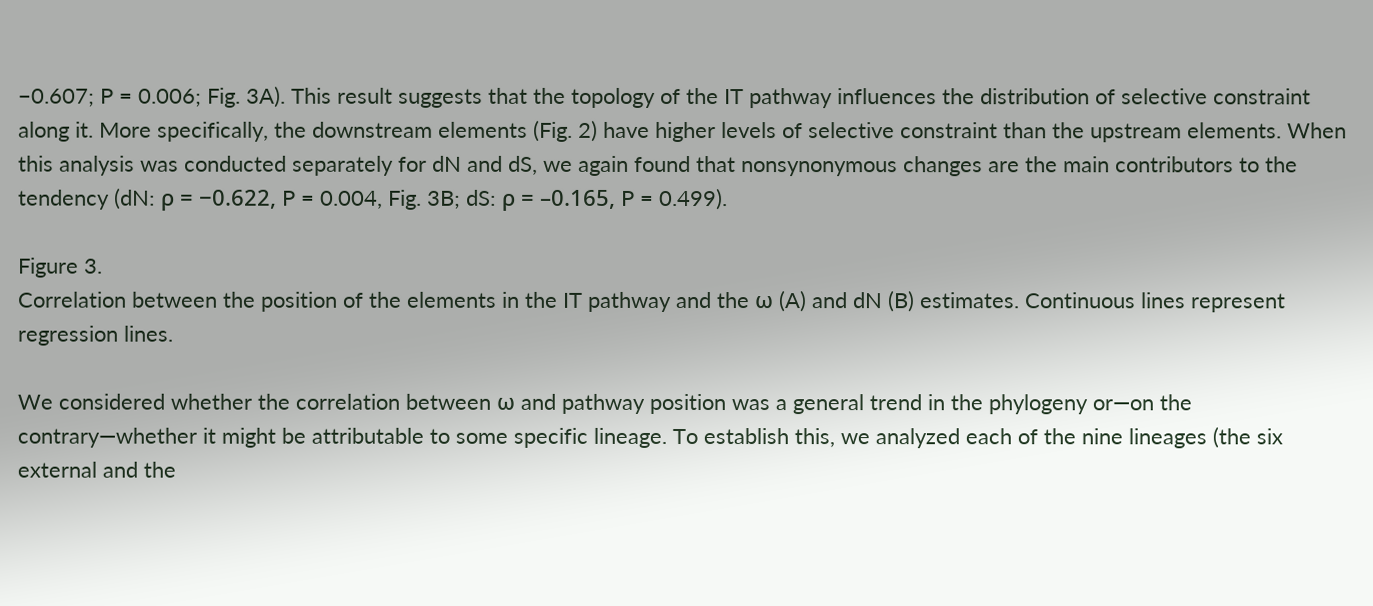−0.607; P = 0.006; Fig. 3A). This result suggests that the topology of the IT pathway influences the distribution of selective constraint along it. More specifically, the downstream elements (Fig. 2) have higher levels of selective constraint than the upstream elements. When this analysis was conducted separately for dN and dS, we again found that nonsynonymous changes are the main contributors to the tendency (dN: ρ = −0.622, P = 0.004, Fig. 3B; dS: ρ = –0.165, P = 0.499).

Figure 3.
Correlation between the position of the elements in the IT pathway and the ω (A) and dN (B) estimates. Continuous lines represent regression lines.

We considered whether the correlation between ω and pathway position was a general trend in the phylogeny or—on the contrary—whether it might be attributable to some specific lineage. To establish this, we analyzed each of the nine lineages (the six external and the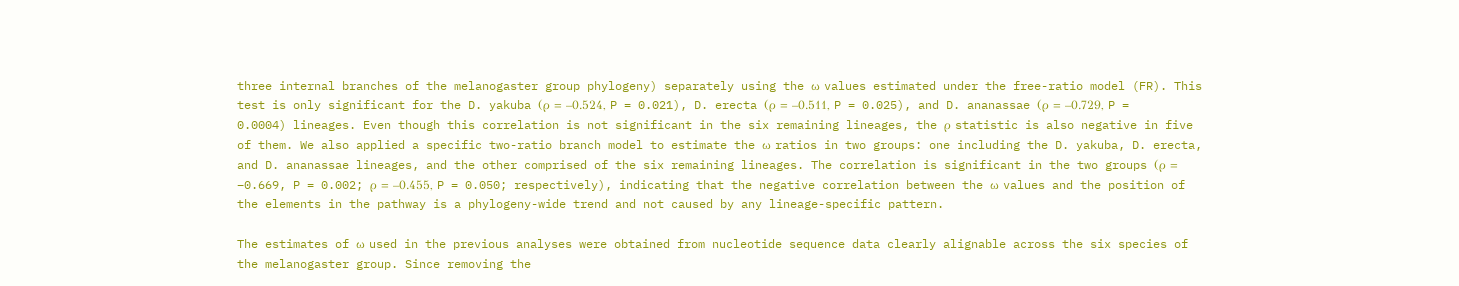three internal branches of the melanogaster group phylogeny) separately using the ω values estimated under the free-ratio model (FR). This test is only significant for the D. yakuba (ρ = –0.524, P = 0.021), D. erecta (ρ = –0.511, P = 0.025), and D. ananassae (ρ = –0.729, P = 0.0004) lineages. Even though this correlation is not significant in the six remaining lineages, the ρ statistic is also negative in five of them. We also applied a specific two-ratio branch model to estimate the ω ratios in two groups: one including the D. yakuba, D. erecta, and D. ananassae lineages, and the other comprised of the six remaining lineages. The correlation is significant in the two groups (ρ = –0.669, P = 0.002; ρ = –0.455, P = 0.050; respectively), indicating that the negative correlation between the ω values and the position of the elements in the pathway is a phylogeny-wide trend and not caused by any lineage-specific pattern.

The estimates of ω used in the previous analyses were obtained from nucleotide sequence data clearly alignable across the six species of the melanogaster group. Since removing the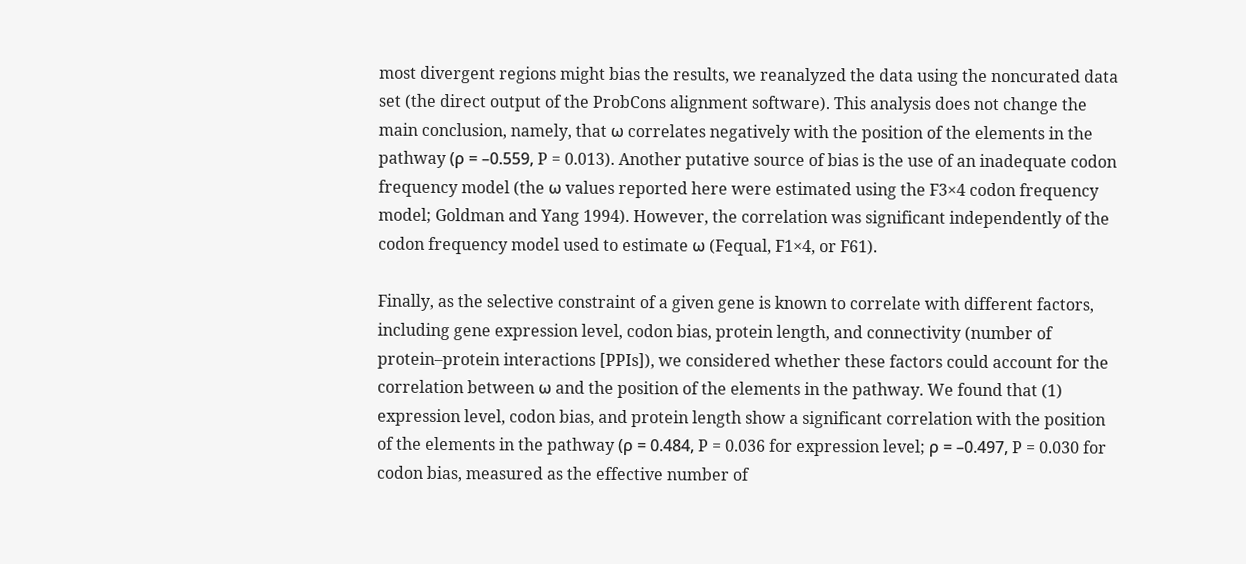most divergent regions might bias the results, we reanalyzed the data using the noncurated data set (the direct output of the ProbCons alignment software). This analysis does not change the main conclusion, namely, that ω correlates negatively with the position of the elements in the pathway (ρ = –0.559, P = 0.013). Another putative source of bias is the use of an inadequate codon frequency model (the ω values reported here were estimated using the F3×4 codon frequency model; Goldman and Yang 1994). However, the correlation was significant independently of the codon frequency model used to estimate ω (Fequal, F1×4, or F61).

Finally, as the selective constraint of a given gene is known to correlate with different factors, including gene expression level, codon bias, protein length, and connectivity (number of protein–protein interactions [PPIs]), we considered whether these factors could account for the correlation between ω and the position of the elements in the pathway. We found that (1) expression level, codon bias, and protein length show a significant correlation with the position of the elements in the pathway (ρ = 0.484, P = 0.036 for expression level; ρ = –0.497, P = 0.030 for codon bias, measured as the effective number of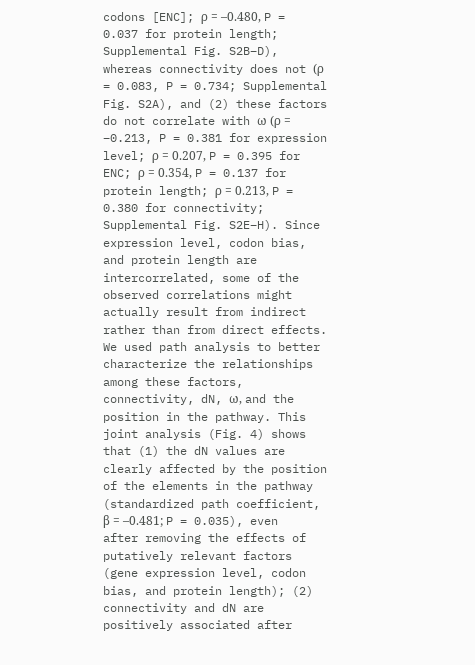codons [ENC]; ρ = –0.480, P = 0.037 for protein length; Supplemental Fig. S2B–D), whereas connectivity does not (ρ = 0.083, P = 0.734; Supplemental Fig. S2A), and (2) these factors do not correlate with ω (ρ = –0.213, P = 0.381 for expression level; ρ = 0.207, P = 0.395 for ENC; ρ = 0.354, P = 0.137 for protein length; ρ = 0.213, P = 0.380 for connectivity; Supplemental Fig. S2E–H). Since expression level, codon bias, and protein length are intercorrelated, some of the observed correlations might actually result from indirect rather than from direct effects. We used path analysis to better characterize the relationships among these factors, connectivity, dN, ω, and the position in the pathway. This joint analysis (Fig. 4) shows that (1) the dN values are clearly affected by the position of the elements in the pathway (standardized path coefficient, β = –0.481; P = 0.035), even after removing the effects of putatively relevant factors (gene expression level, codon bias, and protein length); (2) connectivity and dN are positively associated after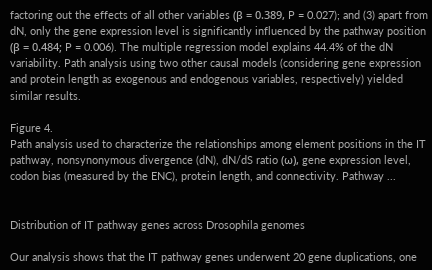factoring out the effects of all other variables (β = 0.389, P = 0.027); and (3) apart from dN, only the gene expression level is significantly influenced by the pathway position (β = 0.484; P = 0.006). The multiple regression model explains 44.4% of the dN variability. Path analysis using two other causal models (considering gene expression and protein length as exogenous and endogenous variables, respectively) yielded similar results.

Figure 4.
Path analysis used to characterize the relationships among element positions in the IT pathway, nonsynonymous divergence (dN), dN/dS ratio (ω), gene expression level, codon bias (measured by the ENC), protein length, and connectivity. Pathway ...


Distribution of IT pathway genes across Drosophila genomes

Our analysis shows that the IT pathway genes underwent 20 gene duplications, one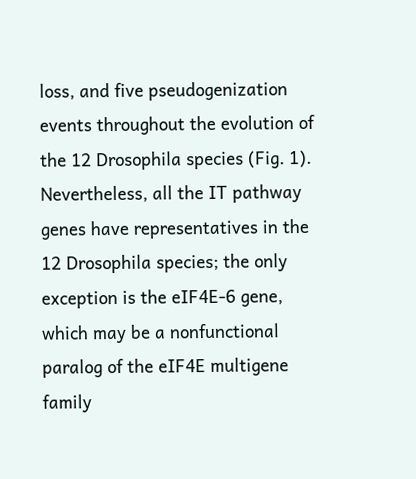loss, and five pseudogenization events throughout the evolution of the 12 Drosophila species (Fig. 1). Nevertheless, all the IT pathway genes have representatives in the 12 Drosophila species; the only exception is the eIF4E-6 gene, which may be a nonfunctional paralog of the eIF4E multigene family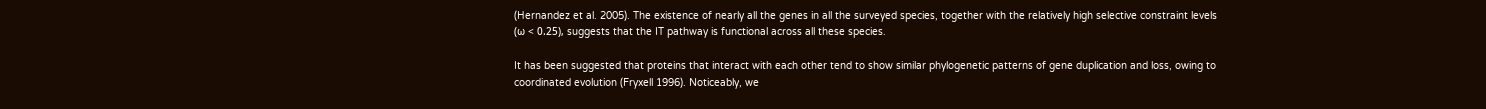(Hernandez et al. 2005). The existence of nearly all the genes in all the surveyed species, together with the relatively high selective constraint levels (ω < 0.25), suggests that the IT pathway is functional across all these species.

It has been suggested that proteins that interact with each other tend to show similar phylogenetic patterns of gene duplication and loss, owing to coordinated evolution (Fryxell 1996). Noticeably, we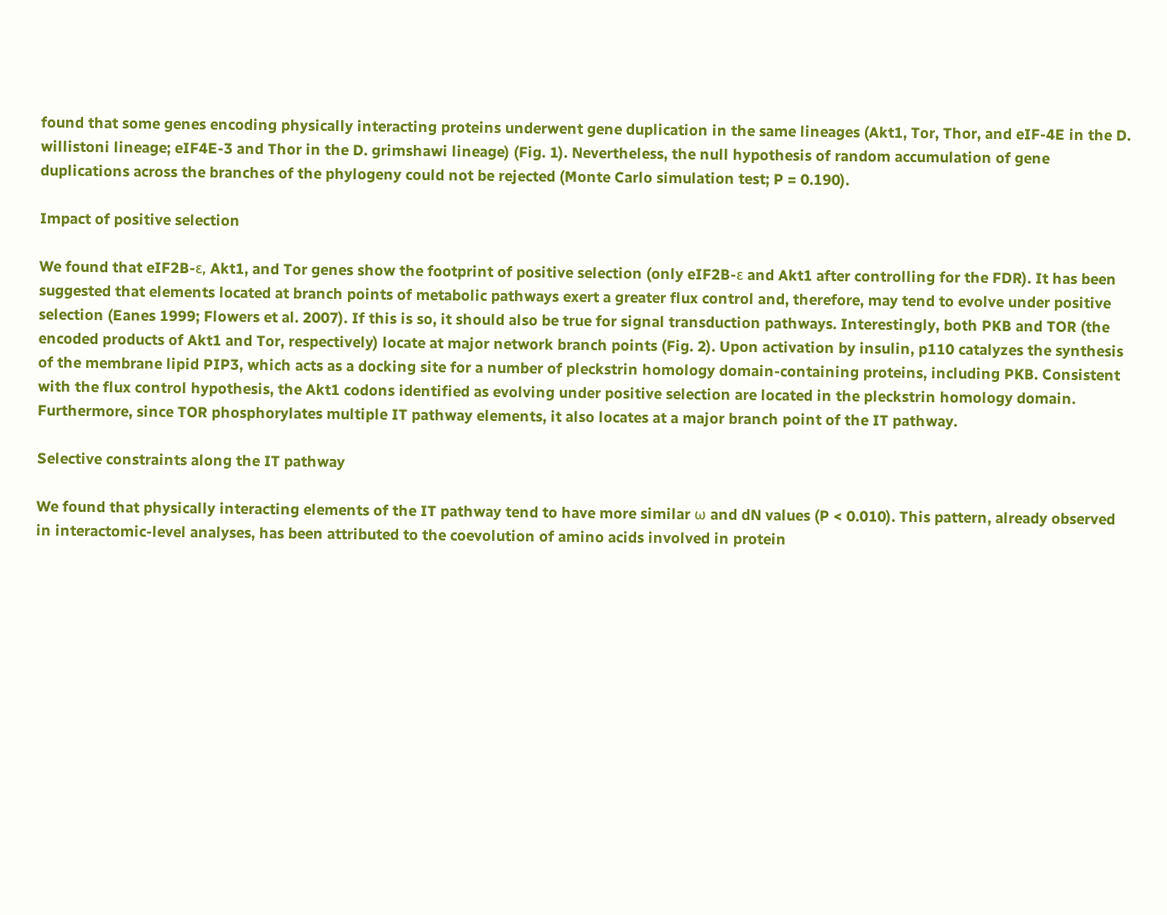found that some genes encoding physically interacting proteins underwent gene duplication in the same lineages (Akt1, Tor, Thor, and eIF-4E in the D. willistoni lineage; eIF4E-3 and Thor in the D. grimshawi lineage) (Fig. 1). Nevertheless, the null hypothesis of random accumulation of gene duplications across the branches of the phylogeny could not be rejected (Monte Carlo simulation test; P = 0.190).

Impact of positive selection

We found that eIF2B-ε, Akt1, and Tor genes show the footprint of positive selection (only eIF2B-ε and Akt1 after controlling for the FDR). It has been suggested that elements located at branch points of metabolic pathways exert a greater flux control and, therefore, may tend to evolve under positive selection (Eanes 1999; Flowers et al. 2007). If this is so, it should also be true for signal transduction pathways. Interestingly, both PKB and TOR (the encoded products of Akt1 and Tor, respectively) locate at major network branch points (Fig. 2). Upon activation by insulin, p110 catalyzes the synthesis of the membrane lipid PIP3, which acts as a docking site for a number of pleckstrin homology domain-containing proteins, including PKB. Consistent with the flux control hypothesis, the Akt1 codons identified as evolving under positive selection are located in the pleckstrin homology domain. Furthermore, since TOR phosphorylates multiple IT pathway elements, it also locates at a major branch point of the IT pathway.

Selective constraints along the IT pathway

We found that physically interacting elements of the IT pathway tend to have more similar ω and dN values (P < 0.010). This pattern, already observed in interactomic-level analyses, has been attributed to the coevolution of amino acids involved in protein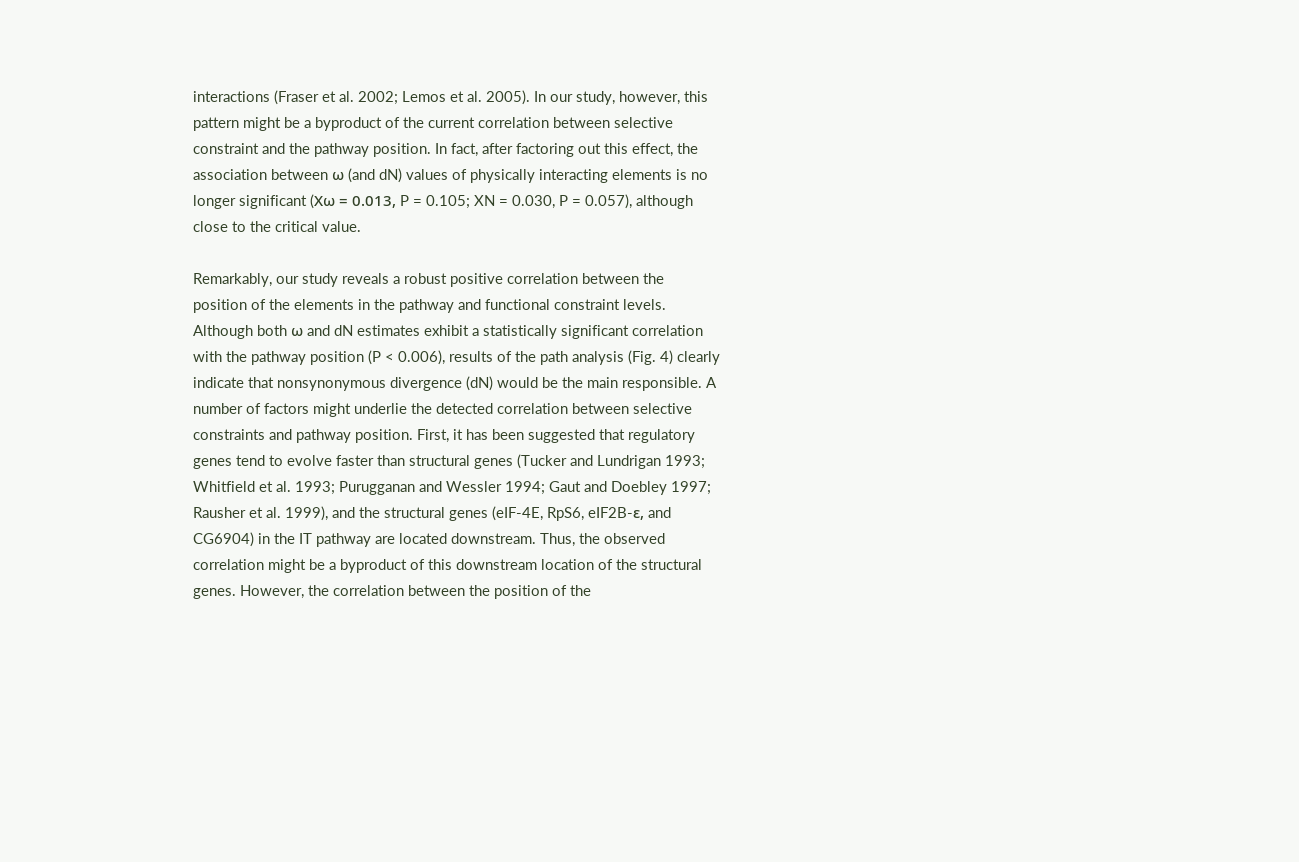interactions (Fraser et al. 2002; Lemos et al. 2005). In our study, however, this pattern might be a byproduct of the current correlation between selective constraint and the pathway position. In fact, after factoring out this effect, the association between ω (and dN) values of physically interacting elements is no longer significant (Xω = 0.013, P = 0.105; XN = 0.030, P = 0.057), although close to the critical value.

Remarkably, our study reveals a robust positive correlation between the position of the elements in the pathway and functional constraint levels. Although both ω and dN estimates exhibit a statistically significant correlation with the pathway position (P < 0.006), results of the path analysis (Fig. 4) clearly indicate that nonsynonymous divergence (dN) would be the main responsible. A number of factors might underlie the detected correlation between selective constraints and pathway position. First, it has been suggested that regulatory genes tend to evolve faster than structural genes (Tucker and Lundrigan 1993; Whitfield et al. 1993; Purugganan and Wessler 1994; Gaut and Doebley 1997; Rausher et al. 1999), and the structural genes (eIF-4E, RpS6, eIF2B-ε, and CG6904) in the IT pathway are located downstream. Thus, the observed correlation might be a byproduct of this downstream location of the structural genes. However, the correlation between the position of the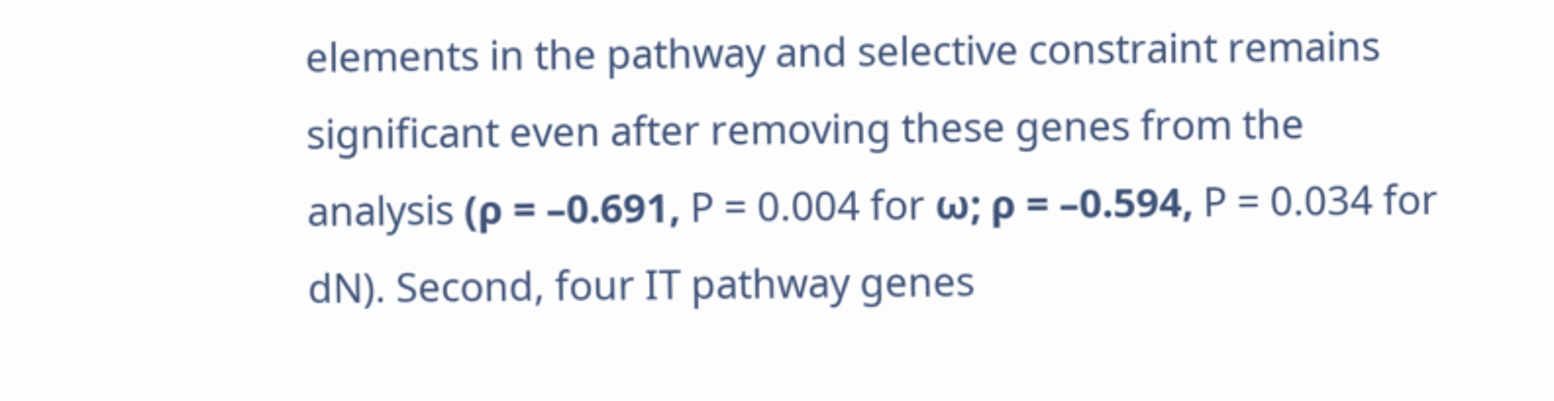elements in the pathway and selective constraint remains significant even after removing these genes from the analysis (ρ = –0.691, P = 0.004 for ω; ρ = –0.594, P = 0.034 for dN). Second, four IT pathway genes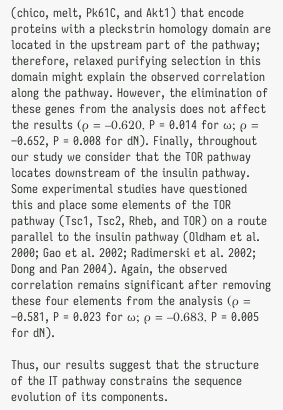(chico, melt, Pk61C, and Akt1) that encode proteins with a pleckstrin homology domain are located in the upstream part of the pathway; therefore, relaxed purifying selection in this domain might explain the observed correlation along the pathway. However, the elimination of these genes from the analysis does not affect the results (ρ = –0.620, P = 0.014 for ω; ρ = –0.652, P = 0.008 for dN). Finally, throughout our study we consider that the TOR pathway locates downstream of the insulin pathway. Some experimental studies have questioned this and place some elements of the TOR pathway (Tsc1, Tsc2, Rheb, and TOR) on a route parallel to the insulin pathway (Oldham et al. 2000; Gao et al. 2002; Radimerski et al. 2002; Dong and Pan 2004). Again, the observed correlation remains significant after removing these four elements from the analysis (ρ = –0.581, P = 0.023 for ω; ρ = –0.683, P = 0.005 for dN).

Thus, our results suggest that the structure of the IT pathway constrains the sequence evolution of its components.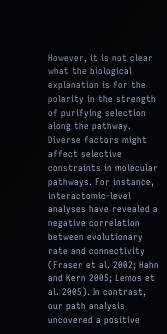However, it is not clear what the biological explanation is for the polarity in the strength of purifying selection along the pathway. Diverse factors might affect selective constraints in molecular pathways. For instance, interactomic-level analyses have revealed a negative correlation between evolutionary rate and connectivity (Fraser et al. 2002; Hahn and Kern 2005; Lemos et al. 2005). In contrast, our path analysis uncovered a positive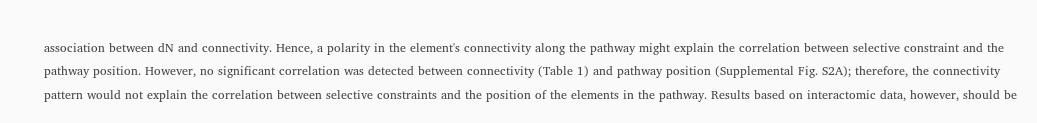association between dN and connectivity. Hence, a polarity in the element's connectivity along the pathway might explain the correlation between selective constraint and the pathway position. However, no significant correlation was detected between connectivity (Table 1) and pathway position (Supplemental Fig. S2A); therefore, the connectivity pattern would not explain the correlation between selective constraints and the position of the elements in the pathway. Results based on interactomic data, however, should be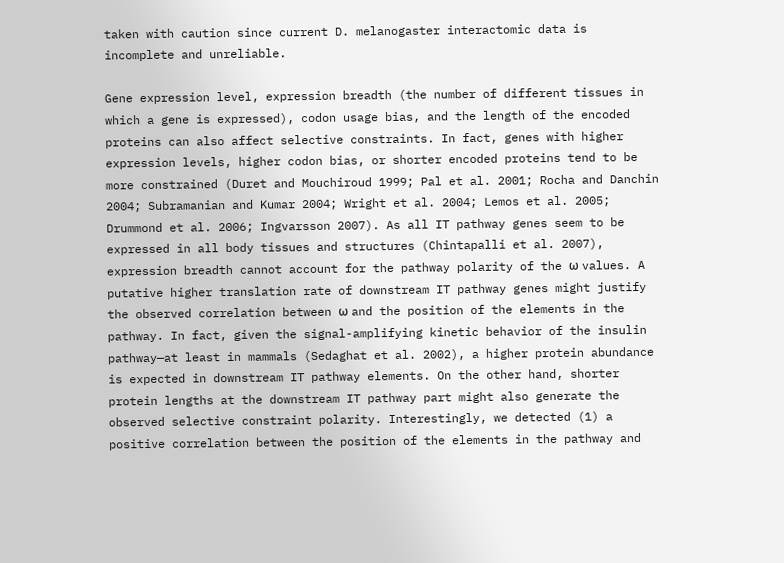taken with caution since current D. melanogaster interactomic data is incomplete and unreliable.

Gene expression level, expression breadth (the number of different tissues in which a gene is expressed), codon usage bias, and the length of the encoded proteins can also affect selective constraints. In fact, genes with higher expression levels, higher codon bias, or shorter encoded proteins tend to be more constrained (Duret and Mouchiroud 1999; Pal et al. 2001; Rocha and Danchin 2004; Subramanian and Kumar 2004; Wright et al. 2004; Lemos et al. 2005; Drummond et al. 2006; Ingvarsson 2007). As all IT pathway genes seem to be expressed in all body tissues and structures (Chintapalli et al. 2007), expression breadth cannot account for the pathway polarity of the ω values. A putative higher translation rate of downstream IT pathway genes might justify the observed correlation between ω and the position of the elements in the pathway. In fact, given the signal-amplifying kinetic behavior of the insulin pathway—at least in mammals (Sedaghat et al. 2002), a higher protein abundance is expected in downstream IT pathway elements. On the other hand, shorter protein lengths at the downstream IT pathway part might also generate the observed selective constraint polarity. Interestingly, we detected (1) a positive correlation between the position of the elements in the pathway and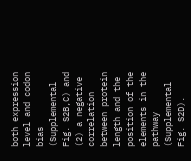both expression level and codon bias (Supplemental Fig. S2B,C) and (2) a negative correlation between protein length and the position of the elements in the pathway (Supplemental Fig. S2D).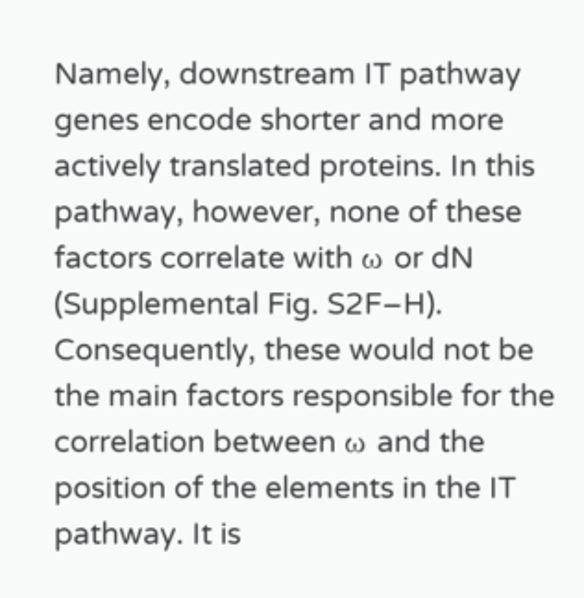Namely, downstream IT pathway genes encode shorter and more actively translated proteins. In this pathway, however, none of these factors correlate with ω or dN (Supplemental Fig. S2F–H). Consequently, these would not be the main factors responsible for the correlation between ω and the position of the elements in the IT pathway. It is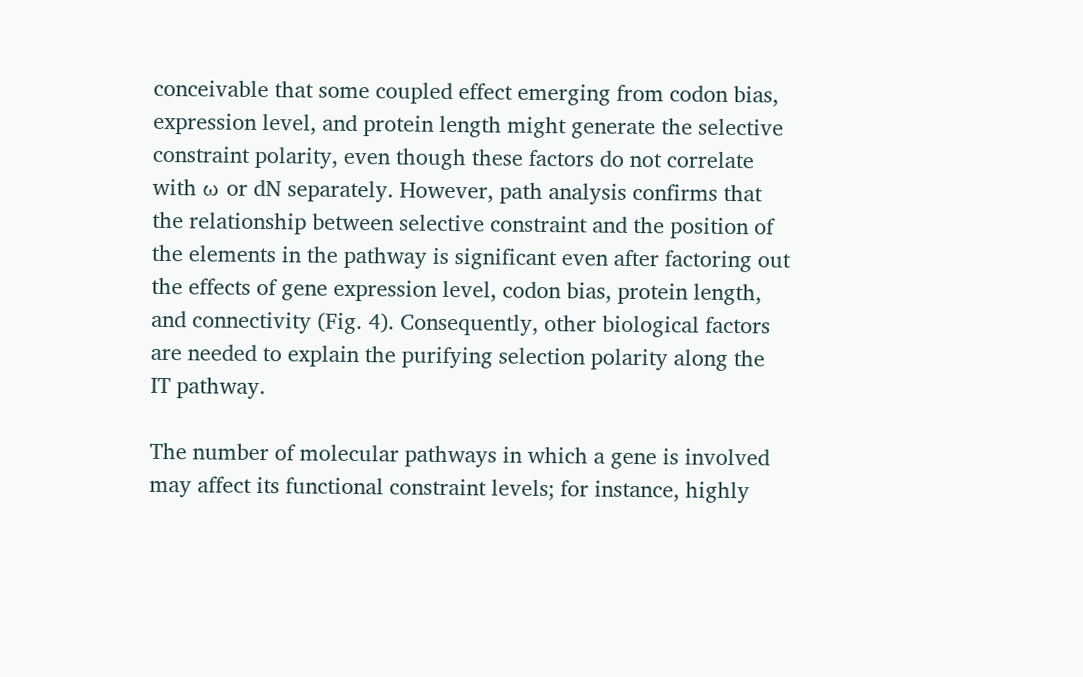conceivable that some coupled effect emerging from codon bias, expression level, and protein length might generate the selective constraint polarity, even though these factors do not correlate with ω or dN separately. However, path analysis confirms that the relationship between selective constraint and the position of the elements in the pathway is significant even after factoring out the effects of gene expression level, codon bias, protein length, and connectivity (Fig. 4). Consequently, other biological factors are needed to explain the purifying selection polarity along the IT pathway.

The number of molecular pathways in which a gene is involved may affect its functional constraint levels; for instance, highly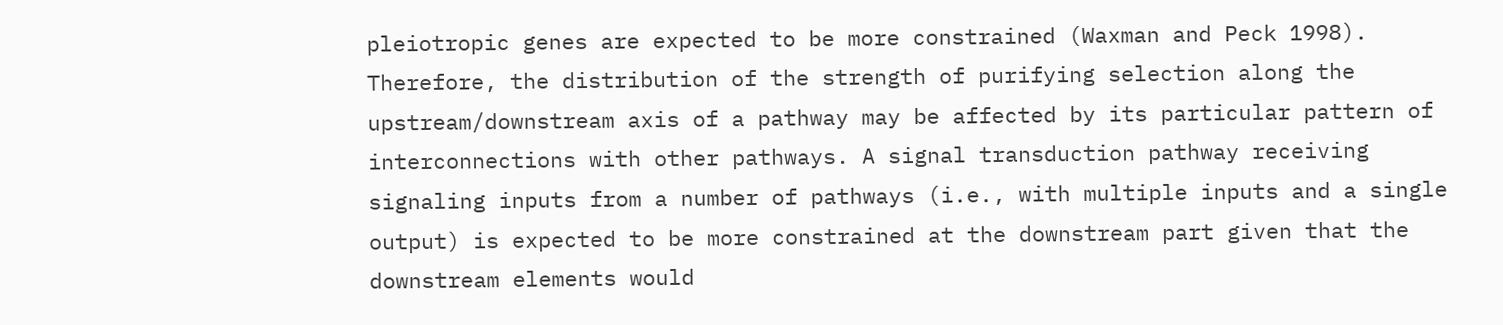pleiotropic genes are expected to be more constrained (Waxman and Peck 1998). Therefore, the distribution of the strength of purifying selection along the upstream/downstream axis of a pathway may be affected by its particular pattern of interconnections with other pathways. A signal transduction pathway receiving signaling inputs from a number of pathways (i.e., with multiple inputs and a single output) is expected to be more constrained at the downstream part given that the downstream elements would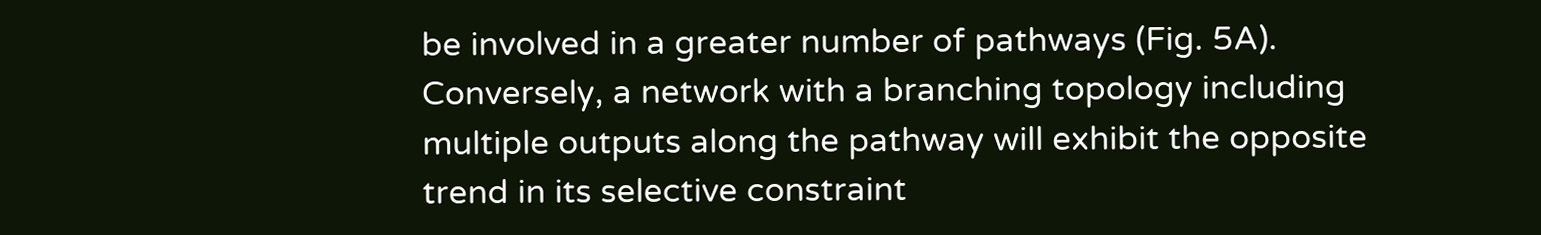be involved in a greater number of pathways (Fig. 5A). Conversely, a network with a branching topology including multiple outputs along the pathway will exhibit the opposite trend in its selective constraint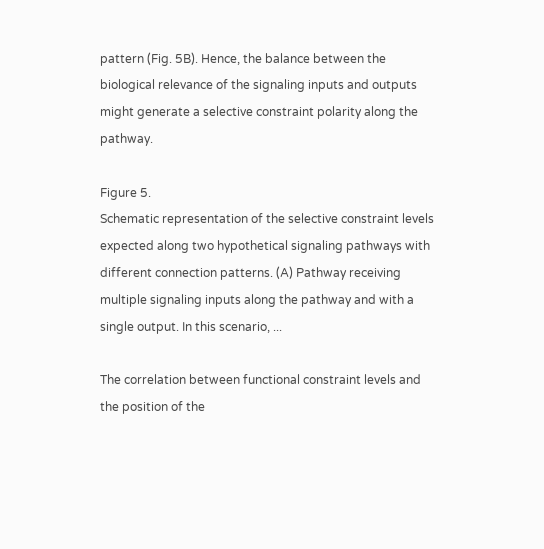pattern (Fig. 5B). Hence, the balance between the biological relevance of the signaling inputs and outputs might generate a selective constraint polarity along the pathway.

Figure 5.
Schematic representation of the selective constraint levels expected along two hypothetical signaling pathways with different connection patterns. (A) Pathway receiving multiple signaling inputs along the pathway and with a single output. In this scenario, ...

The correlation between functional constraint levels and the position of the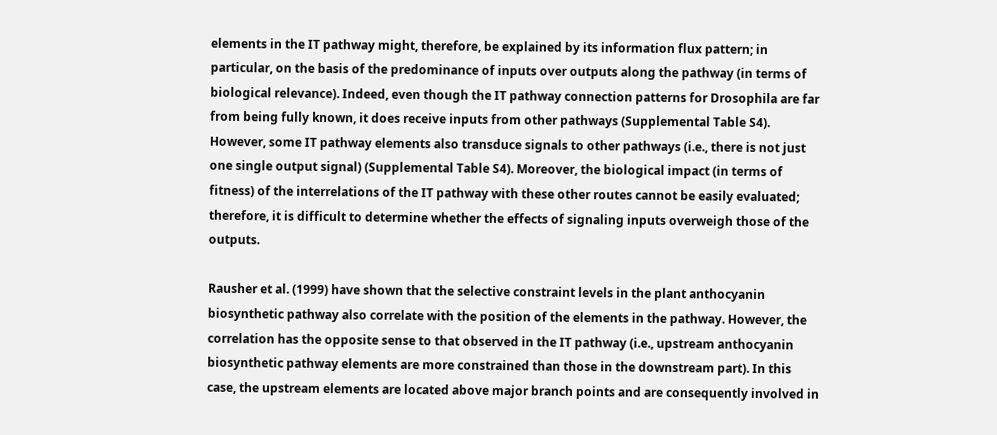elements in the IT pathway might, therefore, be explained by its information flux pattern; in particular, on the basis of the predominance of inputs over outputs along the pathway (in terms of biological relevance). Indeed, even though the IT pathway connection patterns for Drosophila are far from being fully known, it does receive inputs from other pathways (Supplemental Table S4). However, some IT pathway elements also transduce signals to other pathways (i.e., there is not just one single output signal) (Supplemental Table S4). Moreover, the biological impact (in terms of fitness) of the interrelations of the IT pathway with these other routes cannot be easily evaluated; therefore, it is difficult to determine whether the effects of signaling inputs overweigh those of the outputs.

Rausher et al. (1999) have shown that the selective constraint levels in the plant anthocyanin biosynthetic pathway also correlate with the position of the elements in the pathway. However, the correlation has the opposite sense to that observed in the IT pathway (i.e., upstream anthocyanin biosynthetic pathway elements are more constrained than those in the downstream part). In this case, the upstream elements are located above major branch points and are consequently involved in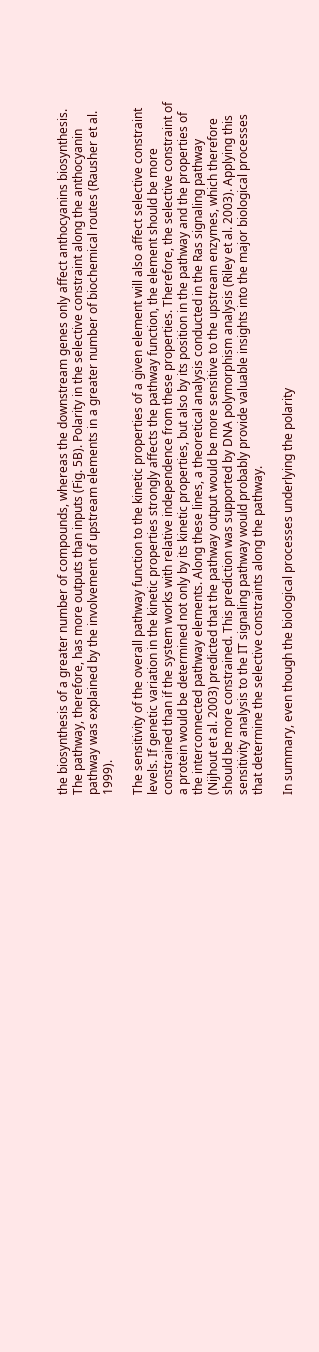the biosynthesis of a greater number of compounds, whereas the downstream genes only affect anthocyanins biosynthesis. The pathway, therefore, has more outputs than inputs (Fig. 5B). Polarity in the selective constraint along the anthocyanin pathway was explained by the involvement of upstream elements in a greater number of biochemical routes (Rausher et al. 1999).

The sensitivity of the overall pathway function to the kinetic properties of a given element will also affect selective constraint levels. If genetic variation in the kinetic properties strongly affects the pathway function, the element should be more constrained than if the system works with relative independence from these properties. Therefore, the selective constraint of a protein would be determined not only by its kinetic properties, but also by its position in the pathway and the properties of the interconnected pathway elements. Along these lines, a theoretical analysis conducted in the Ras signaling pathway (Nijhout et al. 2003) predicted that the pathway output would be more sensitive to the upstream enzymes, which therefore should be more constrained. This prediction was supported by DNA polymorphism analysis (Riley et al. 2003). Applying this sensitivity analysis to the IT signaling pathway would probably provide valuable insights into the major biological processes that determine the selective constraints along the pathway.

In summary, even though the biological processes underlying the polarity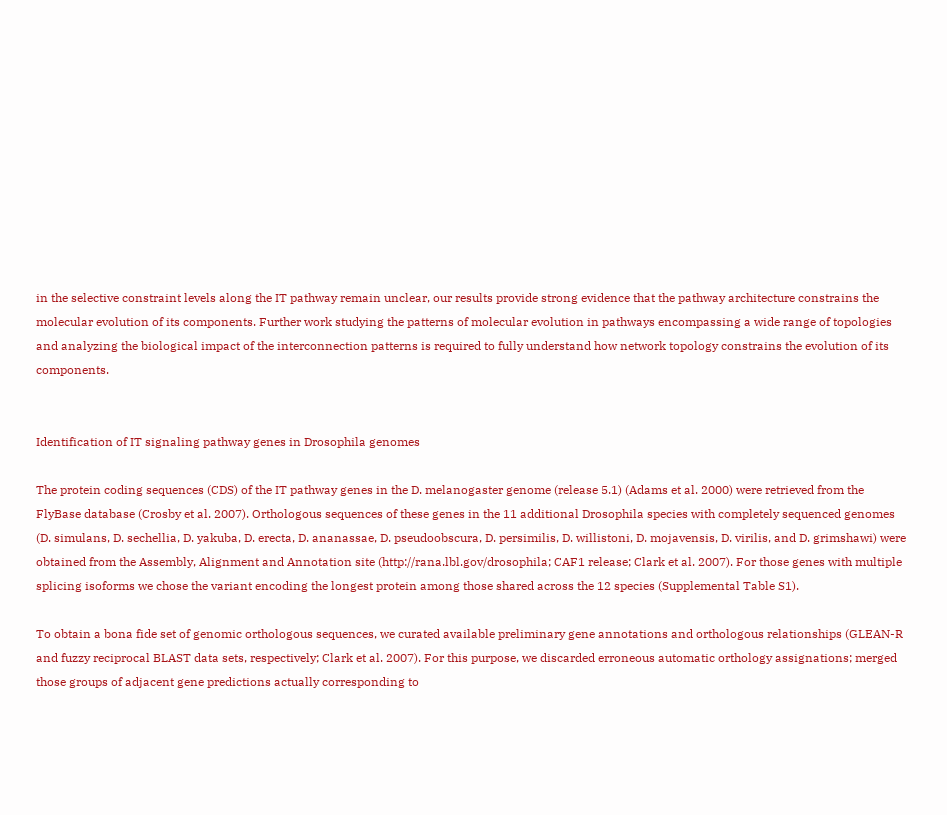in the selective constraint levels along the IT pathway remain unclear, our results provide strong evidence that the pathway architecture constrains the molecular evolution of its components. Further work studying the patterns of molecular evolution in pathways encompassing a wide range of topologies and analyzing the biological impact of the interconnection patterns is required to fully understand how network topology constrains the evolution of its components.


Identification of IT signaling pathway genes in Drosophila genomes

The protein coding sequences (CDS) of the IT pathway genes in the D. melanogaster genome (release 5.1) (Adams et al. 2000) were retrieved from the FlyBase database (Crosby et al. 2007). Orthologous sequences of these genes in the 11 additional Drosophila species with completely sequenced genomes (D. simulans, D. sechellia, D. yakuba, D. erecta, D. ananassae, D. pseudoobscura, D. persimilis, D. willistoni, D. mojavensis, D. virilis, and D. grimshawi) were obtained from the Assembly, Alignment and Annotation site (http://rana.lbl.gov/drosophila; CAF1 release; Clark et al. 2007). For those genes with multiple splicing isoforms we chose the variant encoding the longest protein among those shared across the 12 species (Supplemental Table S1).

To obtain a bona fide set of genomic orthologous sequences, we curated available preliminary gene annotations and orthologous relationships (GLEAN-R and fuzzy reciprocal BLAST data sets, respectively; Clark et al. 2007). For this purpose, we discarded erroneous automatic orthology assignations; merged those groups of adjacent gene predictions actually corresponding to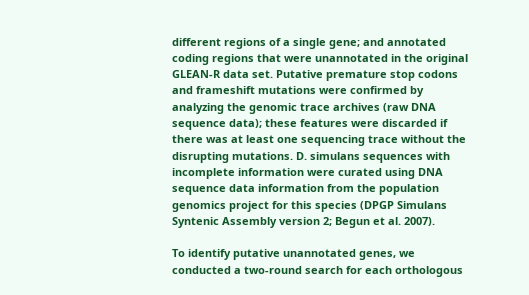different regions of a single gene; and annotated coding regions that were unannotated in the original GLEAN-R data set. Putative premature stop codons and frameshift mutations were confirmed by analyzing the genomic trace archives (raw DNA sequence data); these features were discarded if there was at least one sequencing trace without the disrupting mutations. D. simulans sequences with incomplete information were curated using DNA sequence data information from the population genomics project for this species (DPGP Simulans Syntenic Assembly version 2; Begun et al. 2007).

To identify putative unannotated genes, we conducted a two-round search for each orthologous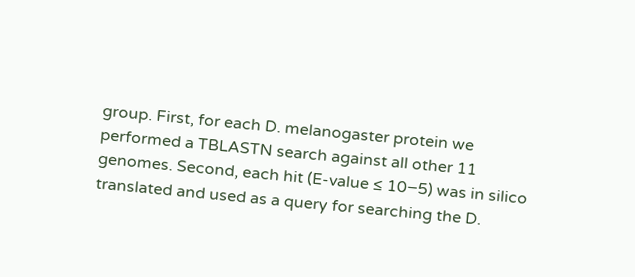group. First, for each D. melanogaster protein we performed a TBLASTN search against all other 11 genomes. Second, each hit (E-value ≤ 10−5) was in silico translated and used as a query for searching the D.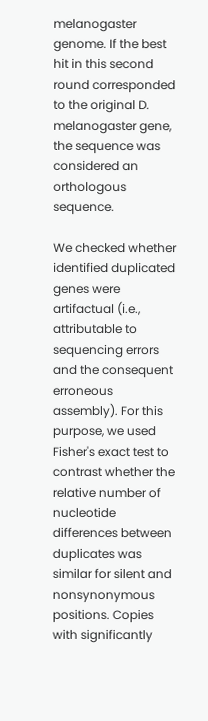melanogaster genome. If the best hit in this second round corresponded to the original D. melanogaster gene, the sequence was considered an orthologous sequence.

We checked whether identified duplicated genes were artifactual (i.e., attributable to sequencing errors and the consequent erroneous assembly). For this purpose, we used Fisher's exact test to contrast whether the relative number of nucleotide differences between duplicates was similar for silent and nonsynonymous positions. Copies with significantly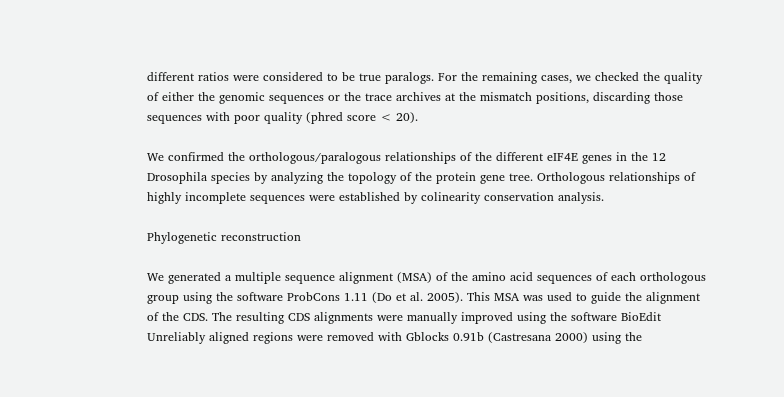different ratios were considered to be true paralogs. For the remaining cases, we checked the quality of either the genomic sequences or the trace archives at the mismatch positions, discarding those sequences with poor quality (phred score < 20).

We confirmed the orthologous/paralogous relationships of the different eIF4E genes in the 12 Drosophila species by analyzing the topology of the protein gene tree. Orthologous relationships of highly incomplete sequences were established by colinearity conservation analysis.

Phylogenetic reconstruction

We generated a multiple sequence alignment (MSA) of the amino acid sequences of each orthologous group using the software ProbCons 1.11 (Do et al. 2005). This MSA was used to guide the alignment of the CDS. The resulting CDS alignments were manually improved using the software BioEdit Unreliably aligned regions were removed with Gblocks 0.91b (Castresana 2000) using the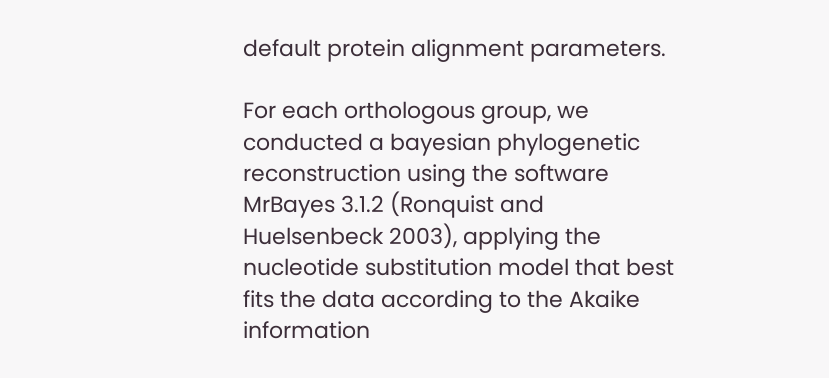default protein alignment parameters.

For each orthologous group, we conducted a bayesian phylogenetic reconstruction using the software MrBayes 3.1.2 (Ronquist and Huelsenbeck 2003), applying the nucleotide substitution model that best fits the data according to the Akaike information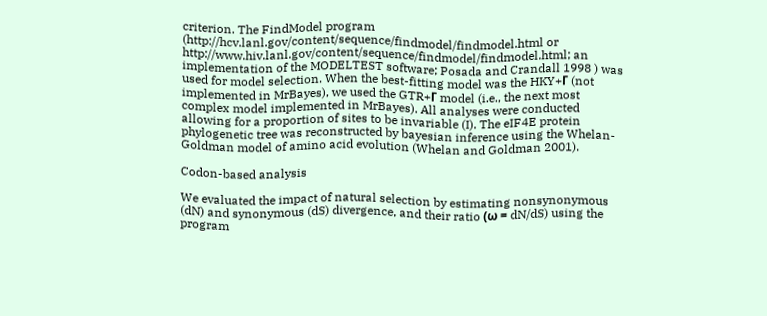criterion. The FindModel program (http://hcv.lanl.gov/content/sequence/findmodel/findmodel.html or http://www.hiv.lanl.gov/content/sequence/findmodel/findmodel.html; an implementation of the MODELTEST software; Posada and Crandall 1998 ) was used for model selection. When the best-fitting model was the HKY+Γ (not implemented in MrBayes), we used the GTR+Γ model (i.e., the next most complex model implemented in MrBayes). All analyses were conducted allowing for a proportion of sites to be invariable (I). The eIF4E protein phylogenetic tree was reconstructed by bayesian inference using the Whelan-Goldman model of amino acid evolution (Whelan and Goldman 2001).

Codon-based analysis

We evaluated the impact of natural selection by estimating nonsynonymous (dN) and synonymous (dS) divergence, and their ratio (ω = dN/dS) using the program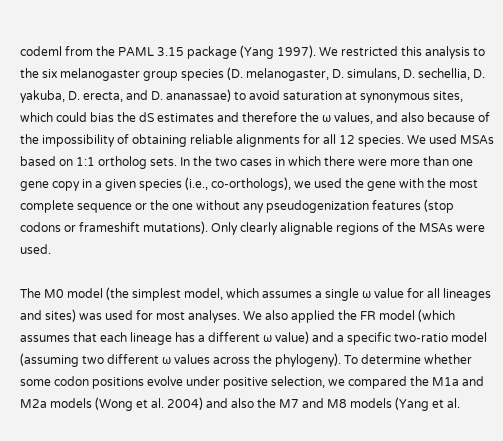codeml from the PAML 3.15 package (Yang 1997). We restricted this analysis to the six melanogaster group species (D. melanogaster, D. simulans, D. sechellia, D. yakuba, D. erecta, and D. ananassae) to avoid saturation at synonymous sites, which could bias the dS estimates and therefore the ω values, and also because of the impossibility of obtaining reliable alignments for all 12 species. We used MSAs based on 1:1 ortholog sets. In the two cases in which there were more than one gene copy in a given species (i.e., co-orthologs), we used the gene with the most complete sequence or the one without any pseudogenization features (stop codons or frameshift mutations). Only clearly alignable regions of the MSAs were used.

The M0 model (the simplest model, which assumes a single ω value for all lineages and sites) was used for most analyses. We also applied the FR model (which assumes that each lineage has a different ω value) and a specific two-ratio model (assuming two different ω values across the phylogeny). To determine whether some codon positions evolve under positive selection, we compared the M1a and M2a models (Wong et al. 2004) and also the M7 and M8 models (Yang et al.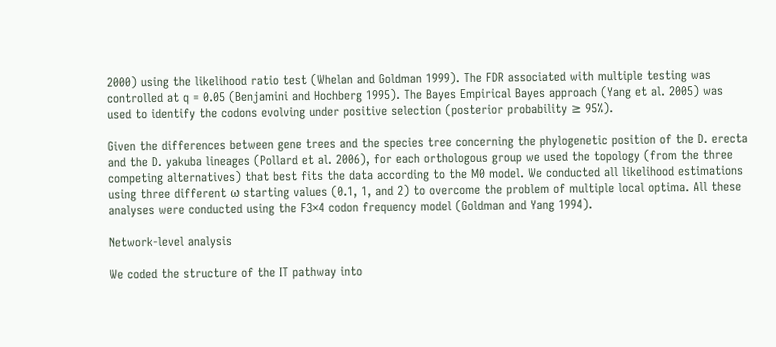2000) using the likelihood ratio test (Whelan and Goldman 1999). The FDR associated with multiple testing was controlled at q = 0.05 (Benjamini and Hochberg 1995). The Bayes Empirical Bayes approach (Yang et al. 2005) was used to identify the codons evolving under positive selection (posterior probability ≥ 95%).

Given the differences between gene trees and the species tree concerning the phylogenetic position of the D. erecta and the D. yakuba lineages (Pollard et al. 2006), for each orthologous group we used the topology (from the three competing alternatives) that best fits the data according to the M0 model. We conducted all likelihood estimations using three different ω starting values (0.1, 1, and 2) to overcome the problem of multiple local optima. All these analyses were conducted using the F3×4 codon frequency model (Goldman and Yang 1994).

Network-level analysis

We coded the structure of the IT pathway into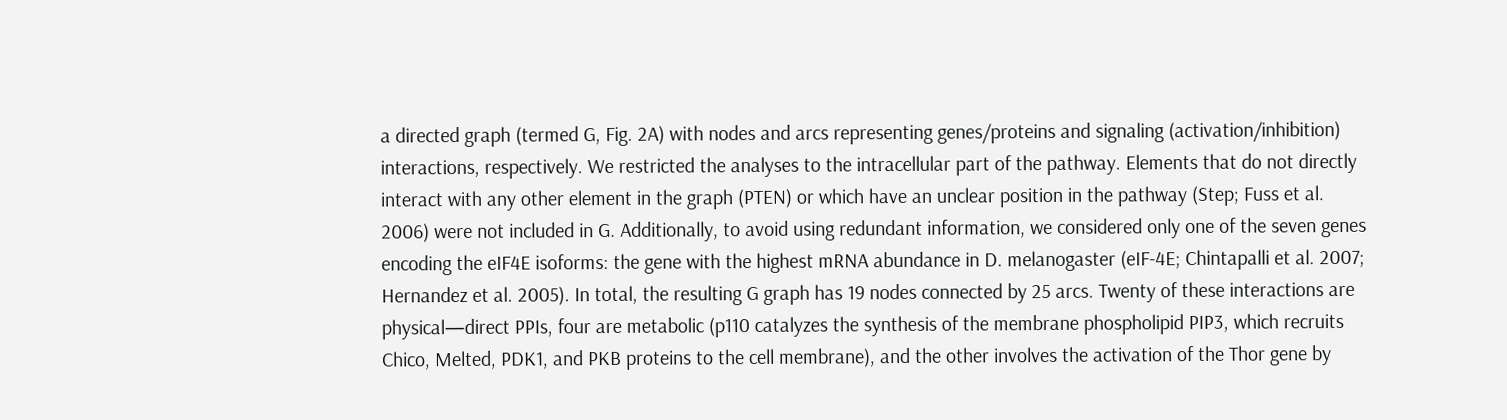a directed graph (termed G, Fig. 2A) with nodes and arcs representing genes/proteins and signaling (activation/inhibition) interactions, respectively. We restricted the analyses to the intracellular part of the pathway. Elements that do not directly interact with any other element in the graph (PTEN) or which have an unclear position in the pathway (Step; Fuss et al. 2006) were not included in G. Additionally, to avoid using redundant information, we considered only one of the seven genes encoding the eIF4E isoforms: the gene with the highest mRNA abundance in D. melanogaster (eIF-4E; Chintapalli et al. 2007; Hernandez et al. 2005). In total, the resulting G graph has 19 nodes connected by 25 arcs. Twenty of these interactions are physical—direct PPIs, four are metabolic (p110 catalyzes the synthesis of the membrane phospholipid PIP3, which recruits Chico, Melted, PDK1, and PKB proteins to the cell membrane), and the other involves the activation of the Thor gene by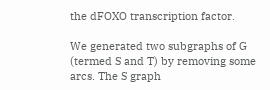the dFOXO transcription factor.

We generated two subgraphs of G (termed S and T) by removing some arcs. The S graph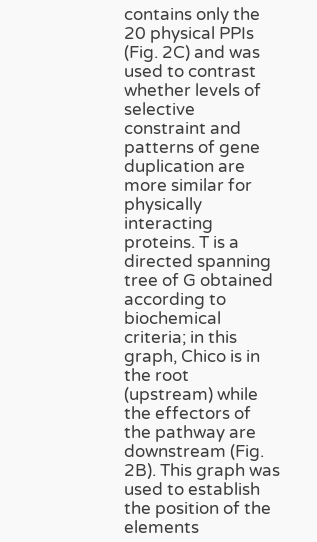contains only the 20 physical PPIs (Fig. 2C) and was used to contrast whether levels of selective constraint and patterns of gene duplication are more similar for physically interacting proteins. T is a directed spanning tree of G obtained according to biochemical criteria; in this graph, Chico is in the root (upstream) while the effectors of the pathway are downstream (Fig. 2B). This graph was used to establish the position of the elements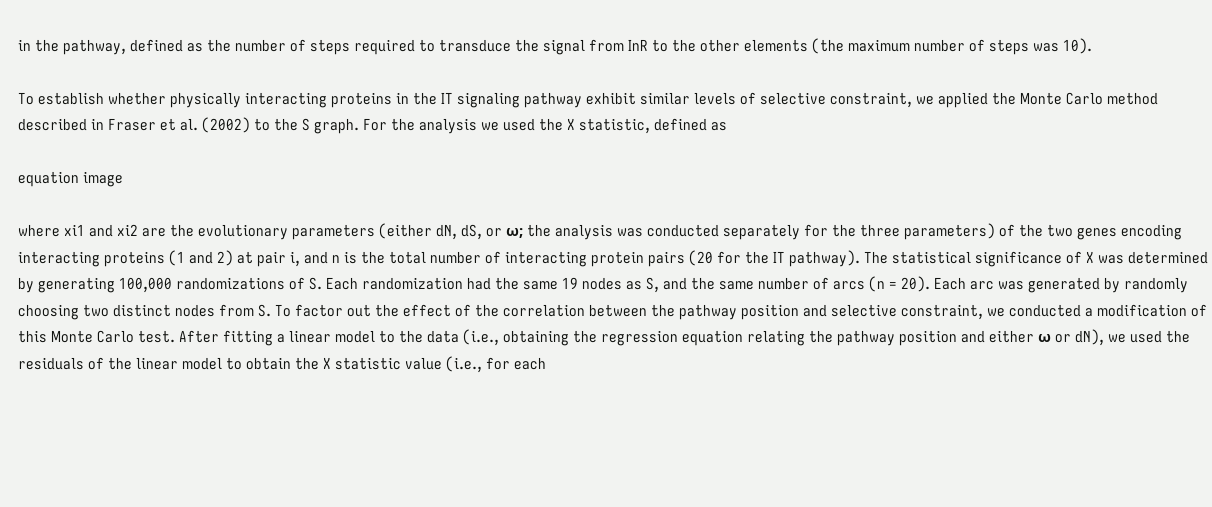in the pathway, defined as the number of steps required to transduce the signal from InR to the other elements (the maximum number of steps was 10).

To establish whether physically interacting proteins in the IT signaling pathway exhibit similar levels of selective constraint, we applied the Monte Carlo method described in Fraser et al. (2002) to the S graph. For the analysis we used the X statistic, defined as

equation image

where xi1 and xi2 are the evolutionary parameters (either dN, dS, or ω; the analysis was conducted separately for the three parameters) of the two genes encoding interacting proteins (1 and 2) at pair i, and n is the total number of interacting protein pairs (20 for the IT pathway). The statistical significance of X was determined by generating 100,000 randomizations of S. Each randomization had the same 19 nodes as S, and the same number of arcs (n = 20). Each arc was generated by randomly choosing two distinct nodes from S. To factor out the effect of the correlation between the pathway position and selective constraint, we conducted a modification of this Monte Carlo test. After fitting a linear model to the data (i.e., obtaining the regression equation relating the pathway position and either ω or dN), we used the residuals of the linear model to obtain the X statistic value (i.e., for each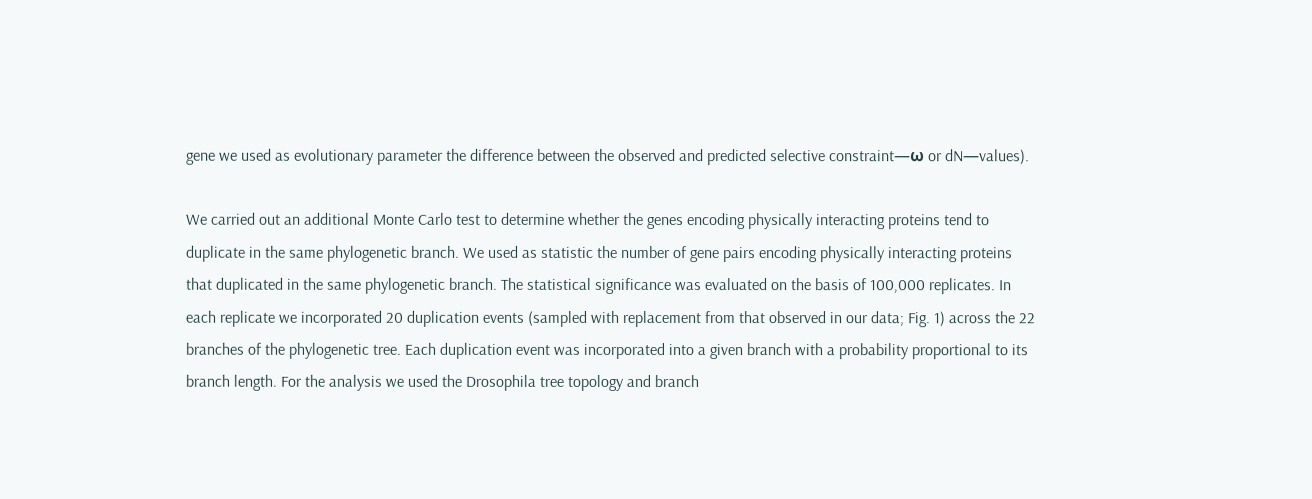gene we used as evolutionary parameter the difference between the observed and predicted selective constraint—ω or dN—values).

We carried out an additional Monte Carlo test to determine whether the genes encoding physically interacting proteins tend to duplicate in the same phylogenetic branch. We used as statistic the number of gene pairs encoding physically interacting proteins that duplicated in the same phylogenetic branch. The statistical significance was evaluated on the basis of 100,000 replicates. In each replicate we incorporated 20 duplication events (sampled with replacement from that observed in our data; Fig. 1) across the 22 branches of the phylogenetic tree. Each duplication event was incorporated into a given branch with a probability proportional to its branch length. For the analysis we used the Drosophila tree topology and branch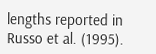lengths reported in Russo et al. (1995).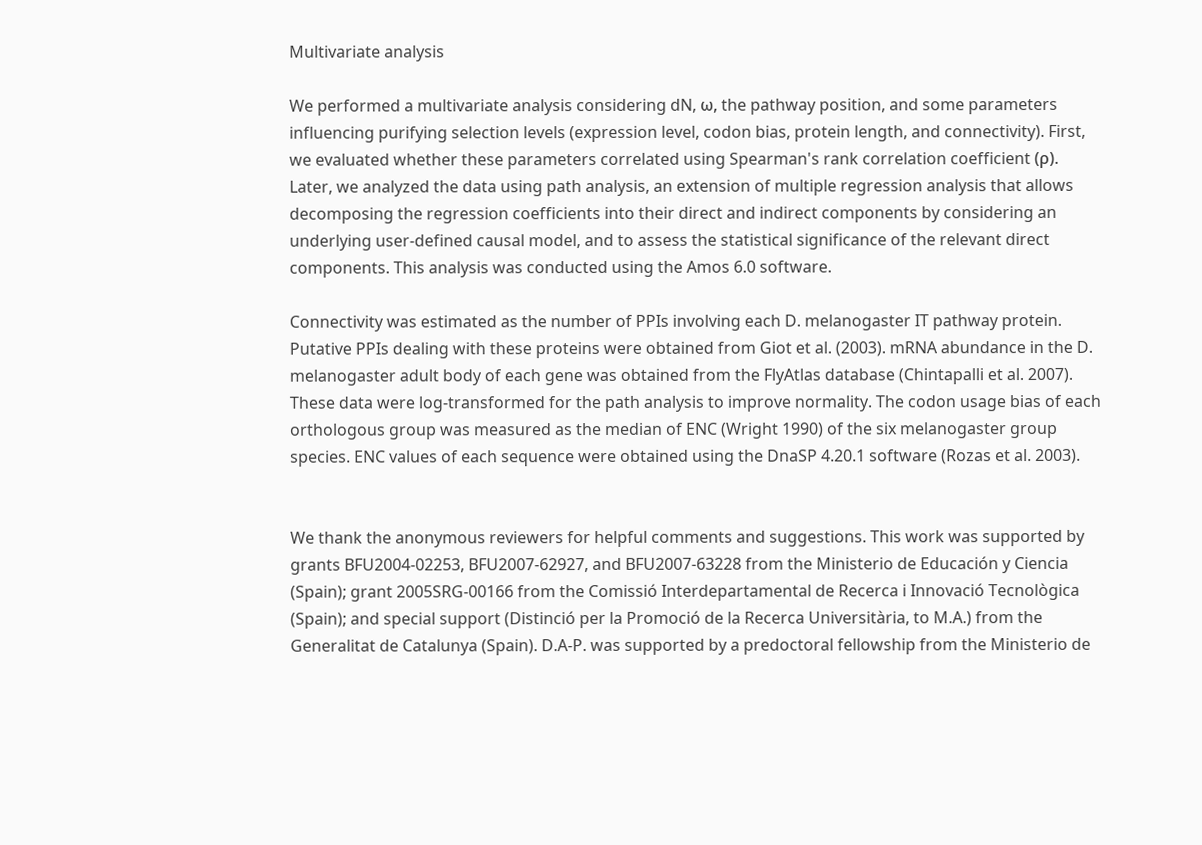Multivariate analysis

We performed a multivariate analysis considering dN, ω, the pathway position, and some parameters influencing purifying selection levels (expression level, codon bias, protein length, and connectivity). First, we evaluated whether these parameters correlated using Spearman's rank correlation coefficient (ρ). Later, we analyzed the data using path analysis, an extension of multiple regression analysis that allows decomposing the regression coefficients into their direct and indirect components by considering an underlying user-defined causal model, and to assess the statistical significance of the relevant direct components. This analysis was conducted using the Amos 6.0 software.

Connectivity was estimated as the number of PPIs involving each D. melanogaster IT pathway protein. Putative PPIs dealing with these proteins were obtained from Giot et al. (2003). mRNA abundance in the D. melanogaster adult body of each gene was obtained from the FlyAtlas database (Chintapalli et al. 2007). These data were log-transformed for the path analysis to improve normality. The codon usage bias of each orthologous group was measured as the median of ENC (Wright 1990) of the six melanogaster group species. ENC values of each sequence were obtained using the DnaSP 4.20.1 software (Rozas et al. 2003).


We thank the anonymous reviewers for helpful comments and suggestions. This work was supported by grants BFU2004-02253, BFU2007-62927, and BFU2007-63228 from the Ministerio de Educación y Ciencia (Spain); grant 2005SRG-00166 from the Comissió Interdepartamental de Recerca i Innovació Tecnològica (Spain); and special support (Distinció per la Promoció de la Recerca Universitària, to M.A.) from the Generalitat de Catalunya (Spain). D.A-P. was supported by a predoctoral fellowship from the Ministerio de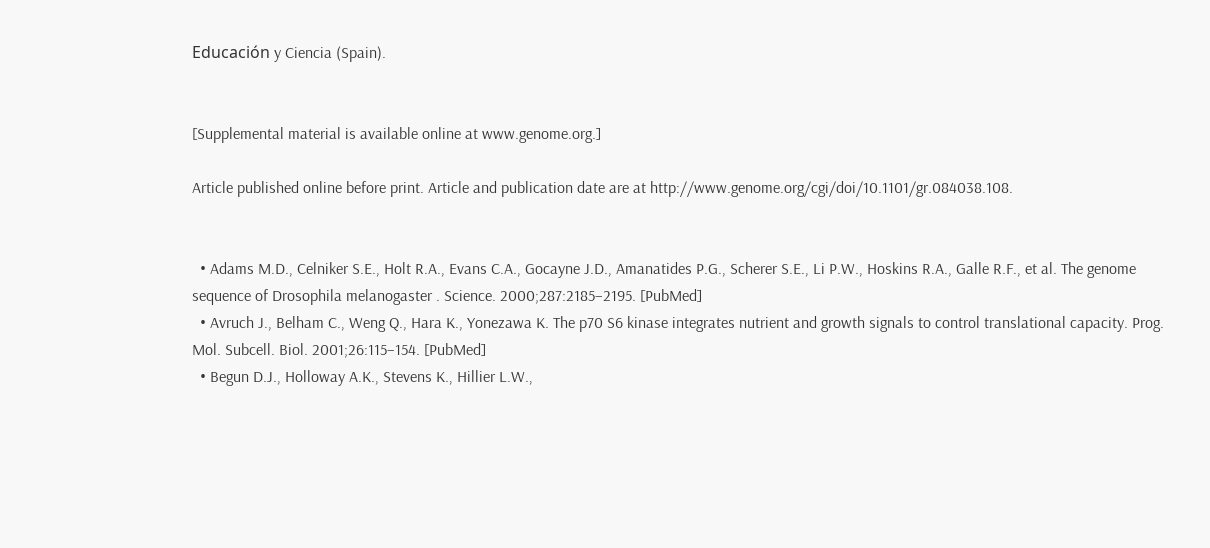Educación y Ciencia (Spain).


[Supplemental material is available online at www.genome.org.]

Article published online before print. Article and publication date are at http://www.genome.org/cgi/doi/10.1101/gr.084038.108.


  • Adams M.D., Celniker S.E., Holt R.A., Evans C.A., Gocayne J.D., Amanatides P.G., Scherer S.E., Li P.W., Hoskins R.A., Galle R.F., et al. The genome sequence of Drosophila melanogaster . Science. 2000;287:2185–2195. [PubMed]
  • Avruch J., Belham C., Weng Q., Hara K., Yonezawa K. The p70 S6 kinase integrates nutrient and growth signals to control translational capacity. Prog. Mol. Subcell. Biol. 2001;26:115–154. [PubMed]
  • Begun D.J., Holloway A.K., Stevens K., Hillier L.W.,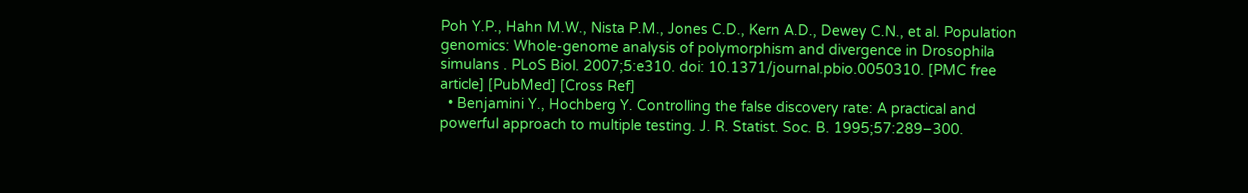Poh Y.P., Hahn M.W., Nista P.M., Jones C.D., Kern A.D., Dewey C.N., et al. Population genomics: Whole-genome analysis of polymorphism and divergence in Drosophila simulans . PLoS Biol. 2007;5:e310. doi: 10.1371/journal.pbio.0050310. [PMC free article] [PubMed] [Cross Ref]
  • Benjamini Y., Hochberg Y. Controlling the false discovery rate: A practical and powerful approach to multiple testing. J. R. Statist. Soc. B. 1995;57:289–300.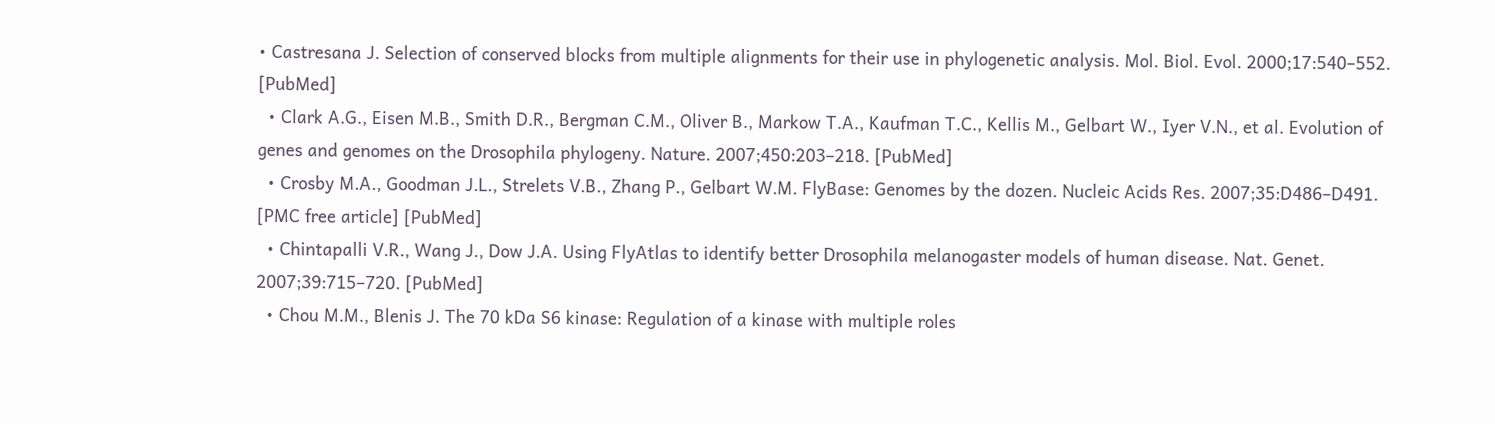• Castresana J. Selection of conserved blocks from multiple alignments for their use in phylogenetic analysis. Mol. Biol. Evol. 2000;17:540–552. [PubMed]
  • Clark A.G., Eisen M.B., Smith D.R., Bergman C.M., Oliver B., Markow T.A., Kaufman T.C., Kellis M., Gelbart W., Iyer V.N., et al. Evolution of genes and genomes on the Drosophila phylogeny. Nature. 2007;450:203–218. [PubMed]
  • Crosby M.A., Goodman J.L., Strelets V.B., Zhang P., Gelbart W.M. FlyBase: Genomes by the dozen. Nucleic Acids Res. 2007;35:D486–D491. [PMC free article] [PubMed]
  • Chintapalli V.R., Wang J., Dow J.A. Using FlyAtlas to identify better Drosophila melanogaster models of human disease. Nat. Genet. 2007;39:715–720. [PubMed]
  • Chou M.M., Blenis J. The 70 kDa S6 kinase: Regulation of a kinase with multiple roles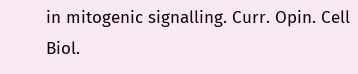in mitogenic signalling. Curr. Opin. Cell Biol.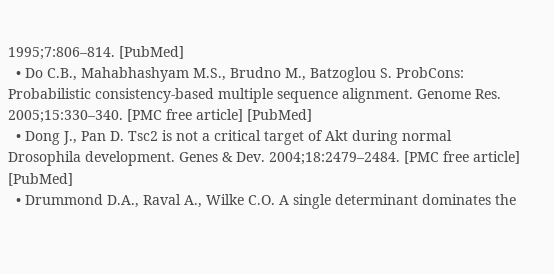1995;7:806–814. [PubMed]
  • Do C.B., Mahabhashyam M.S., Brudno M., Batzoglou S. ProbCons: Probabilistic consistency-based multiple sequence alignment. Genome Res. 2005;15:330–340. [PMC free article] [PubMed]
  • Dong J., Pan D. Tsc2 is not a critical target of Akt during normal Drosophila development. Genes & Dev. 2004;18:2479–2484. [PMC free article] [PubMed]
  • Drummond D.A., Raval A., Wilke C.O. A single determinant dominates the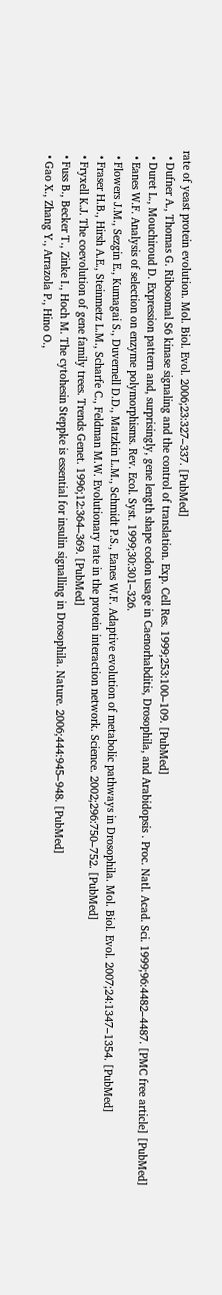rate of yeast protein evolution. Mol. Biol. Evol. 2006;23:327–337. [PubMed]
  • Dufner A., Thomas G. Ribosomal S6 kinase signaling and the control of translation. Exp. Cell Res. 1999;253:100–109. [PubMed]
  • Duret L., Mouchiroud D. Expression pattern and, surprisingly, gene length shape codon usage in Caenorhabditis, Drosophila, and Arabidopsis . Proc. Natl. Acad. Sci. 1999;96:4482–4487. [PMC free article] [PubMed]
  • Eanes W.F. Analysis of selection on enzyme polymorphisms. Rev. Ecol. Syst. 1999;30:301–326.
  • Flowers J.M., Sezgin E., Kumagai S., Duvernell D.D., Matzkin L.M., Schmidt P.S., Eanes W.F. Adaptive evolution of metabolic pathways in Drosophila. Mol. Biol. Evol. 2007;24:1347–1354. [PubMed]
  • Fraser H.B., Hirsh A.E., Steinmetz L.M., Scharfe C., Feldman M.W. Evolutionary rate in the protein interaction network. Science. 2002;296:750–752. [PubMed]
  • Fryxell K.J. The coevolution of gene family trees. Trends Genet. 1996;12:364–369. [PubMed]
  • Fuss B., Becker T., Zinke I., Hoch M. The cytohesin Steppke is essential for insulin signalling in Drosophila. Nature. 2006;444:945–948. [PubMed]
  • Gao X., Zhang Y., Arrazola P., Hino O.,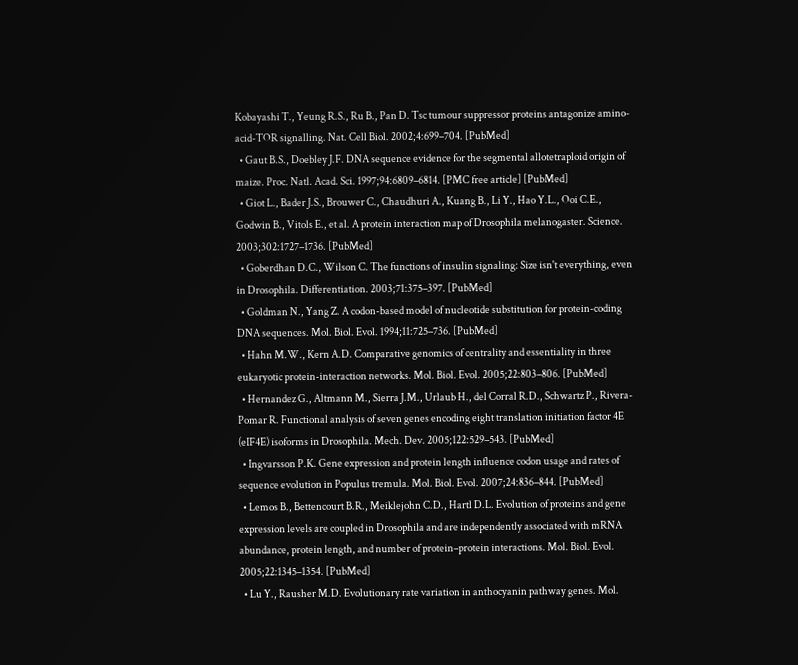Kobayashi T., Yeung R.S., Ru B., Pan D. Tsc tumour suppressor proteins antagonize amino-acid-TOR signalling. Nat. Cell Biol. 2002;4:699–704. [PubMed]
  • Gaut B.S., Doebley J.F. DNA sequence evidence for the segmental allotetraploid origin of maize. Proc. Natl. Acad. Sci. 1997;94:6809–6814. [PMC free article] [PubMed]
  • Giot L., Bader J.S., Brouwer C., Chaudhuri A., Kuang B., Li Y., Hao Y.L., Ooi C.E., Godwin B., Vitols E., et al. A protein interaction map of Drosophila melanogaster. Science. 2003;302:1727–1736. [PubMed]
  • Goberdhan D.C., Wilson C. The functions of insulin signaling: Size isn't everything, even in Drosophila. Differentiation. 2003;71:375–397. [PubMed]
  • Goldman N., Yang Z. A codon-based model of nucleotide substitution for protein-coding DNA sequences. Mol. Biol. Evol. 1994;11:725–736. [PubMed]
  • Hahn M.W., Kern A.D. Comparative genomics of centrality and essentiality in three eukaryotic protein-interaction networks. Mol. Biol. Evol. 2005;22:803–806. [PubMed]
  • Hernandez G., Altmann M., Sierra J.M., Urlaub H., del Corral R.D., Schwartz P., Rivera-Pomar R. Functional analysis of seven genes encoding eight translation initiation factor 4E (eIF4E) isoforms in Drosophila. Mech. Dev. 2005;122:529–543. [PubMed]
  • Ingvarsson P.K. Gene expression and protein length influence codon usage and rates of sequence evolution in Populus tremula. Mol. Biol. Evol. 2007;24:836–844. [PubMed]
  • Lemos B., Bettencourt B.R., Meiklejohn C.D., Hartl D.L. Evolution of proteins and gene expression levels are coupled in Drosophila and are independently associated with mRNA abundance, protein length, and number of protein–protein interactions. Mol. Biol. Evol. 2005;22:1345–1354. [PubMed]
  • Lu Y., Rausher M.D. Evolutionary rate variation in anthocyanin pathway genes. Mol.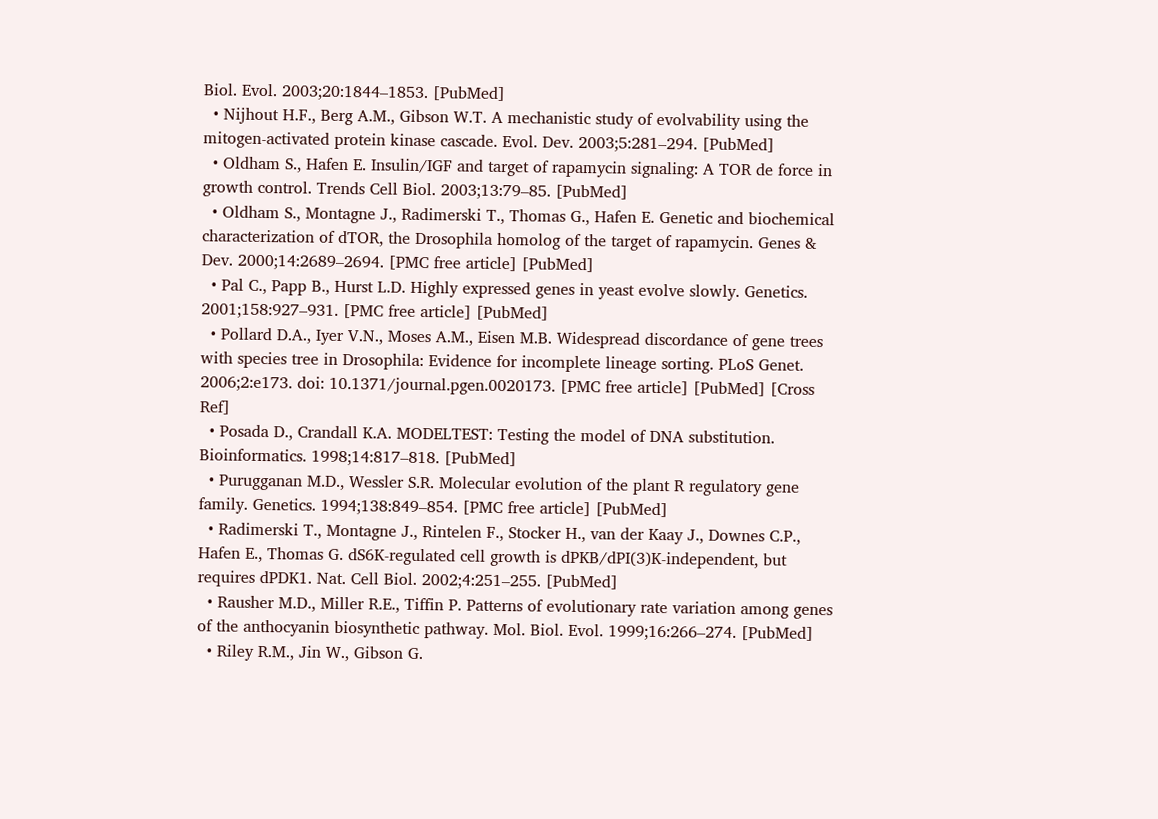Biol. Evol. 2003;20:1844–1853. [PubMed]
  • Nijhout H.F., Berg A.M., Gibson W.T. A mechanistic study of evolvability using the mitogen-activated protein kinase cascade. Evol. Dev. 2003;5:281–294. [PubMed]
  • Oldham S., Hafen E. Insulin/IGF and target of rapamycin signaling: A TOR de force in growth control. Trends Cell Biol. 2003;13:79–85. [PubMed]
  • Oldham S., Montagne J., Radimerski T., Thomas G., Hafen E. Genetic and biochemical characterization of dTOR, the Drosophila homolog of the target of rapamycin. Genes & Dev. 2000;14:2689–2694. [PMC free article] [PubMed]
  • Pal C., Papp B., Hurst L.D. Highly expressed genes in yeast evolve slowly. Genetics. 2001;158:927–931. [PMC free article] [PubMed]
  • Pollard D.A., Iyer V.N., Moses A.M., Eisen M.B. Widespread discordance of gene trees with species tree in Drosophila: Evidence for incomplete lineage sorting. PLoS Genet. 2006;2:e173. doi: 10.1371/journal.pgen.0020173. [PMC free article] [PubMed] [Cross Ref]
  • Posada D., Crandall K.A. MODELTEST: Testing the model of DNA substitution. Bioinformatics. 1998;14:817–818. [PubMed]
  • Purugganan M.D., Wessler S.R. Molecular evolution of the plant R regulatory gene family. Genetics. 1994;138:849–854. [PMC free article] [PubMed]
  • Radimerski T., Montagne J., Rintelen F., Stocker H., van der Kaay J., Downes C.P., Hafen E., Thomas G. dS6K-regulated cell growth is dPKB/dPI(3)K-independent, but requires dPDK1. Nat. Cell Biol. 2002;4:251–255. [PubMed]
  • Rausher M.D., Miller R.E., Tiffin P. Patterns of evolutionary rate variation among genes of the anthocyanin biosynthetic pathway. Mol. Biol. Evol. 1999;16:266–274. [PubMed]
  • Riley R.M., Jin W., Gibson G.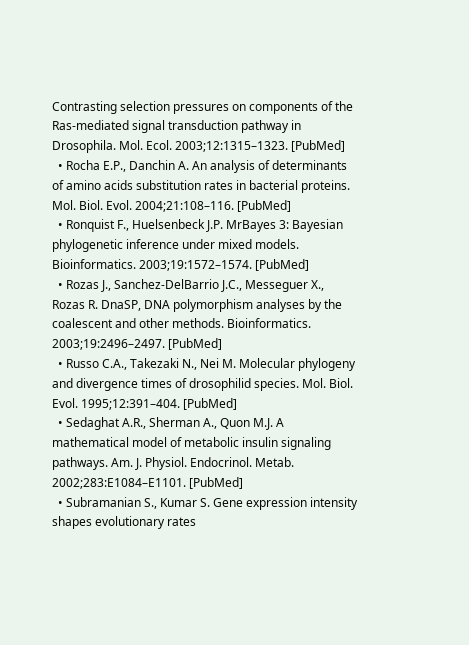Contrasting selection pressures on components of the Ras-mediated signal transduction pathway in Drosophila. Mol. Ecol. 2003;12:1315–1323. [PubMed]
  • Rocha E.P., Danchin A. An analysis of determinants of amino acids substitution rates in bacterial proteins. Mol. Biol. Evol. 2004;21:108–116. [PubMed]
  • Ronquist F., Huelsenbeck J.P. MrBayes 3: Bayesian phylogenetic inference under mixed models. Bioinformatics. 2003;19:1572–1574. [PubMed]
  • Rozas J., Sanchez-DelBarrio J.C., Messeguer X., Rozas R. DnaSP, DNA polymorphism analyses by the coalescent and other methods. Bioinformatics. 2003;19:2496–2497. [PubMed]
  • Russo C.A., Takezaki N., Nei M. Molecular phylogeny and divergence times of drosophilid species. Mol. Biol. Evol. 1995;12:391–404. [PubMed]
  • Sedaghat A.R., Sherman A., Quon M.J. A mathematical model of metabolic insulin signaling pathways. Am. J. Physiol. Endocrinol. Metab. 2002;283:E1084–E1101. [PubMed]
  • Subramanian S., Kumar S. Gene expression intensity shapes evolutionary rates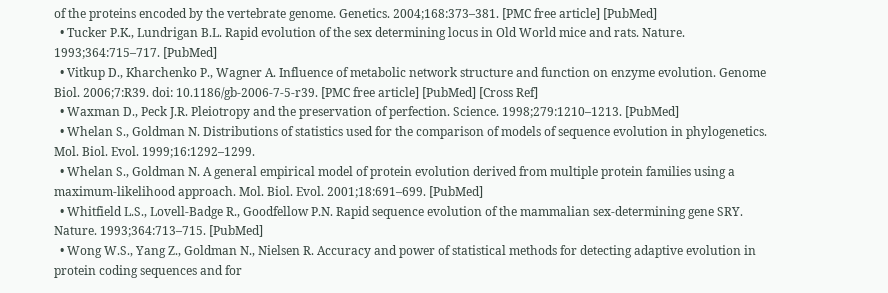of the proteins encoded by the vertebrate genome. Genetics. 2004;168:373–381. [PMC free article] [PubMed]
  • Tucker P.K., Lundrigan B.L. Rapid evolution of the sex determining locus in Old World mice and rats. Nature. 1993;364:715–717. [PubMed]
  • Vitkup D., Kharchenko P., Wagner A. Influence of metabolic network structure and function on enzyme evolution. Genome Biol. 2006;7:R39. doi: 10.1186/gb-2006-7-5-r39. [PMC free article] [PubMed] [Cross Ref]
  • Waxman D., Peck J.R. Pleiotropy and the preservation of perfection. Science. 1998;279:1210–1213. [PubMed]
  • Whelan S., Goldman N. Distributions of statistics used for the comparison of models of sequence evolution in phylogenetics. Mol. Biol. Evol. 1999;16:1292–1299.
  • Whelan S., Goldman N. A general empirical model of protein evolution derived from multiple protein families using a maximum-likelihood approach. Mol. Biol. Evol. 2001;18:691–699. [PubMed]
  • Whitfield L.S., Lovell-Badge R., Goodfellow P.N. Rapid sequence evolution of the mammalian sex-determining gene SRY. Nature. 1993;364:713–715. [PubMed]
  • Wong W.S., Yang Z., Goldman N., Nielsen R. Accuracy and power of statistical methods for detecting adaptive evolution in protein coding sequences and for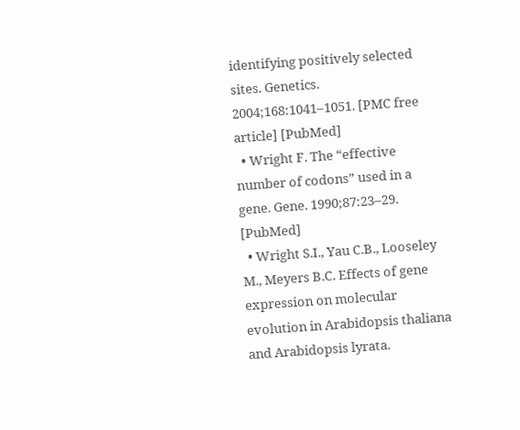identifying positively selected sites. Genetics. 2004;168:1041–1051. [PMC free article] [PubMed]
  • Wright F. The “effective number of codons” used in a gene. Gene. 1990;87:23–29. [PubMed]
  • Wright S.I., Yau C.B., Looseley M., Meyers B.C. Effects of gene expression on molecular evolution in Arabidopsis thaliana and Arabidopsis lyrata.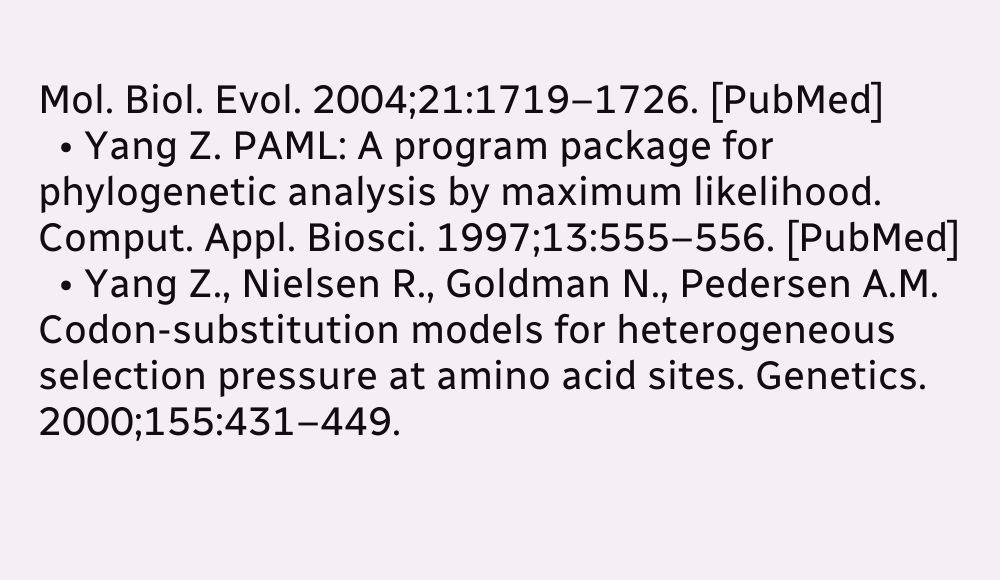Mol. Biol. Evol. 2004;21:1719–1726. [PubMed]
  • Yang Z. PAML: A program package for phylogenetic analysis by maximum likelihood. Comput. Appl. Biosci. 1997;13:555–556. [PubMed]
  • Yang Z., Nielsen R., Goldman N., Pedersen A.M. Codon-substitution models for heterogeneous selection pressure at amino acid sites. Genetics. 2000;155:431–449.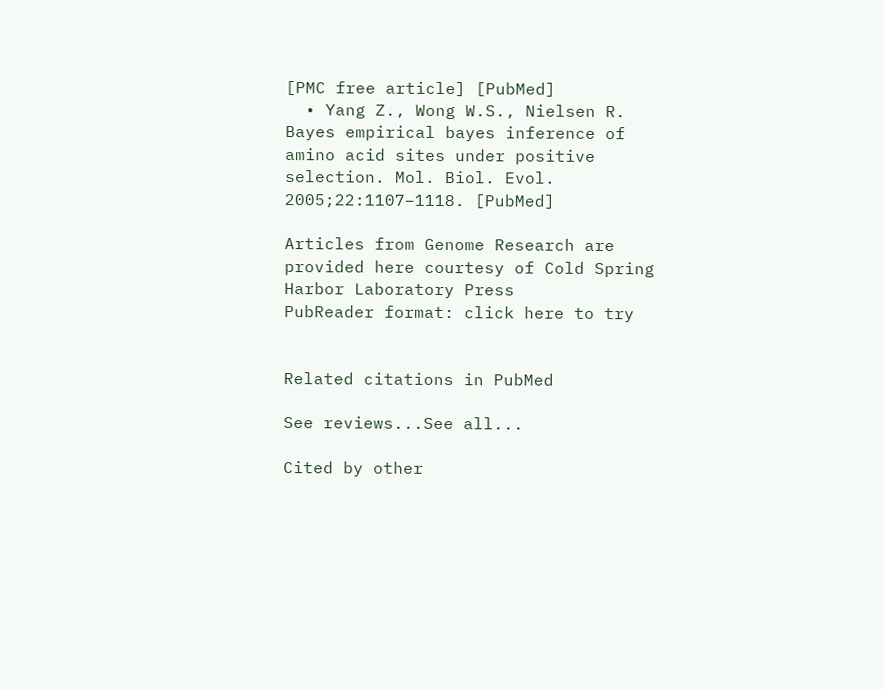[PMC free article] [PubMed]
  • Yang Z., Wong W.S., Nielsen R. Bayes empirical bayes inference of amino acid sites under positive selection. Mol. Biol. Evol. 2005;22:1107–1118. [PubMed]

Articles from Genome Research are provided here courtesy of Cold Spring Harbor Laboratory Press
PubReader format: click here to try


Related citations in PubMed

See reviews...See all...

Cited by other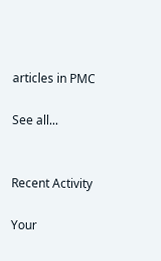articles in PMC

See all...


Recent Activity

Your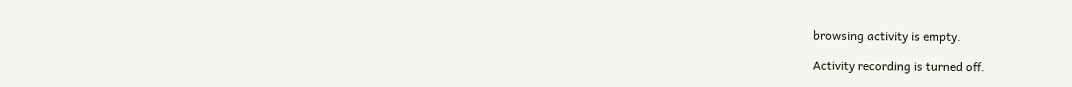browsing activity is empty.

Activity recording is turned off.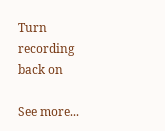Turn recording back on

See more...